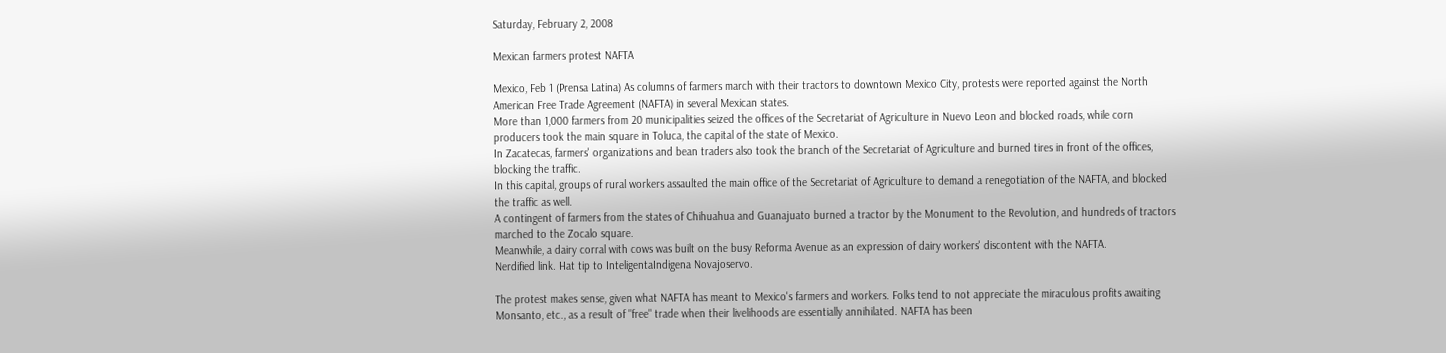Saturday, February 2, 2008

Mexican farmers protest NAFTA

Mexico, Feb 1 (Prensa Latina) As columns of farmers march with their tractors to downtown Mexico City, protests were reported against the North American Free Trade Agreement (NAFTA) in several Mexican states.
More than 1,000 farmers from 20 municipalities seized the offices of the Secretariat of Agriculture in Nuevo Leon and blocked roads, while corn producers took the main square in Toluca, the capital of the state of Mexico.
In Zacatecas, farmers' organizations and bean traders also took the branch of the Secretariat of Agriculture and burned tires in front of the offices, blocking the traffic.
In this capital, groups of rural workers assaulted the main office of the Secretariat of Agriculture to demand a renegotiation of the NAFTA, and blocked the traffic as well.
A contingent of farmers from the states of Chihuahua and Guanajuato burned a tractor by the Monument to the Revolution, and hundreds of tractors marched to the Zocalo square.
Meanwhile, a dairy corral with cows was built on the busy Reforma Avenue as an expression of dairy workers' discontent with the NAFTA.
Nerdified link. Hat tip to InteligentaIndigena Novajoservo.

The protest makes sense, given what NAFTA has meant to Mexico's farmers and workers. Folks tend to not appreciate the miraculous profits awaiting Monsanto, etc., as a result of "free" trade when their livelihoods are essentially annihilated. NAFTA has been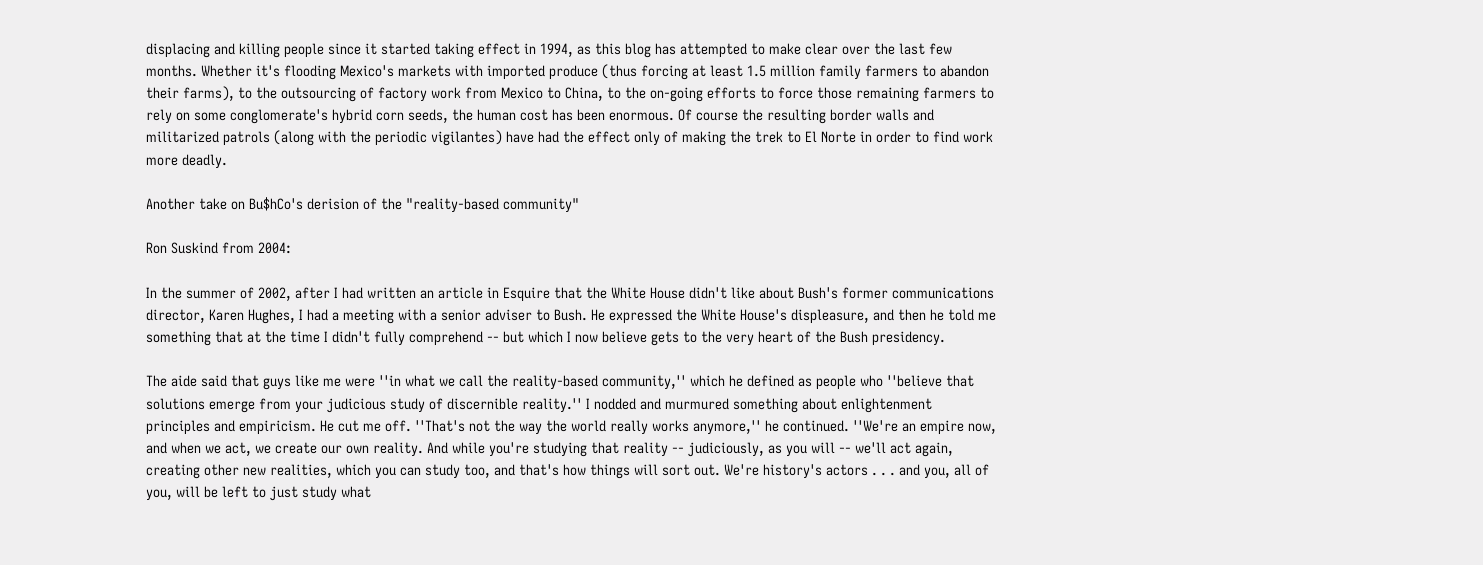displacing and killing people since it started taking effect in 1994, as this blog has attempted to make clear over the last few months. Whether it's flooding Mexico's markets with imported produce (thus forcing at least 1.5 million family farmers to abandon their farms), to the outsourcing of factory work from Mexico to China, to the on-going efforts to force those remaining farmers to rely on some conglomerate's hybrid corn seeds, the human cost has been enormous. Of course the resulting border walls and militarized patrols (along with the periodic vigilantes) have had the effect only of making the trek to El Norte in order to find work more deadly.

Another take on Bu$hCo's derision of the "reality-based community"

Ron Suskind from 2004:

In the summer of 2002, after I had written an article in Esquire that the White House didn't like about Bush's former communications director, Karen Hughes, I had a meeting with a senior adviser to Bush. He expressed the White House's displeasure, and then he told me something that at the time I didn't fully comprehend -- but which I now believe gets to the very heart of the Bush presidency.

The aide said that guys like me were ''in what we call the reality-based community,'' which he defined as people who ''believe that solutions emerge from your judicious study of discernible reality.'' I nodded and murmured something about enlightenment principles and empiricism. He cut me off. ''That's not the way the world really works anymore,'' he continued. ''We're an empire now, and when we act, we create our own reality. And while you're studying that reality -- judiciously, as you will -- we'll act again, creating other new realities, which you can study too, and that's how things will sort out. We're history's actors . . . and you, all of you, will be left to just study what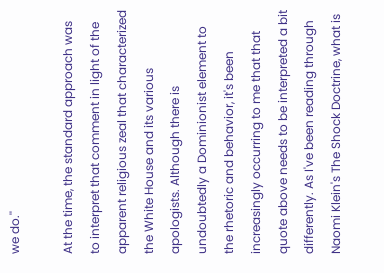we do.''

At the time, the standard approach was to interpret that comment in light of the apparent religious zeal that characterized the White House and its various apologists. Although there is undoubtedly a Dominionist element to the rhetoric and behavior, it's been increasingly occurring to me that that quote above needs to be interpreted a bit differently. As I've been reading through Naomi Klein's The Shock Doctrine, what is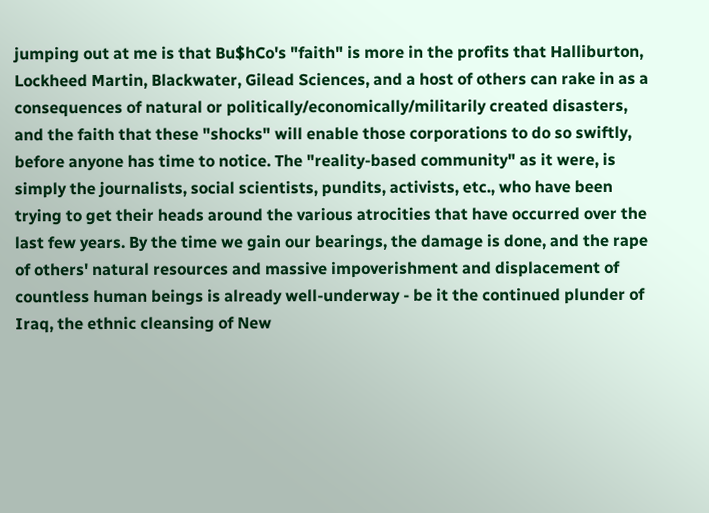jumping out at me is that Bu$hCo's "faith" is more in the profits that Halliburton, Lockheed Martin, Blackwater, Gilead Sciences, and a host of others can rake in as a consequences of natural or politically/economically/militarily created disasters, and the faith that these "shocks" will enable those corporations to do so swiftly, before anyone has time to notice. The "reality-based community" as it were, is simply the journalists, social scientists, pundits, activists, etc., who have been trying to get their heads around the various atrocities that have occurred over the last few years. By the time we gain our bearings, the damage is done, and the rape of others' natural resources and massive impoverishment and displacement of countless human beings is already well-underway - be it the continued plunder of Iraq, the ethnic cleansing of New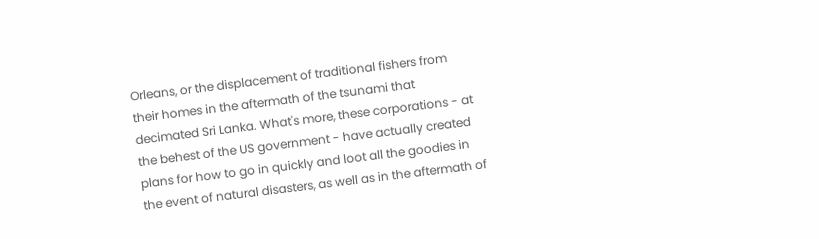Orleans, or the displacement of traditional fishers from their homes in the aftermath of the tsunami that decimated Sri Lanka. What's more, these corporations - at the behest of the US government - have actually created plans for how to go in quickly and loot all the goodies in the event of natural disasters, as well as in the aftermath of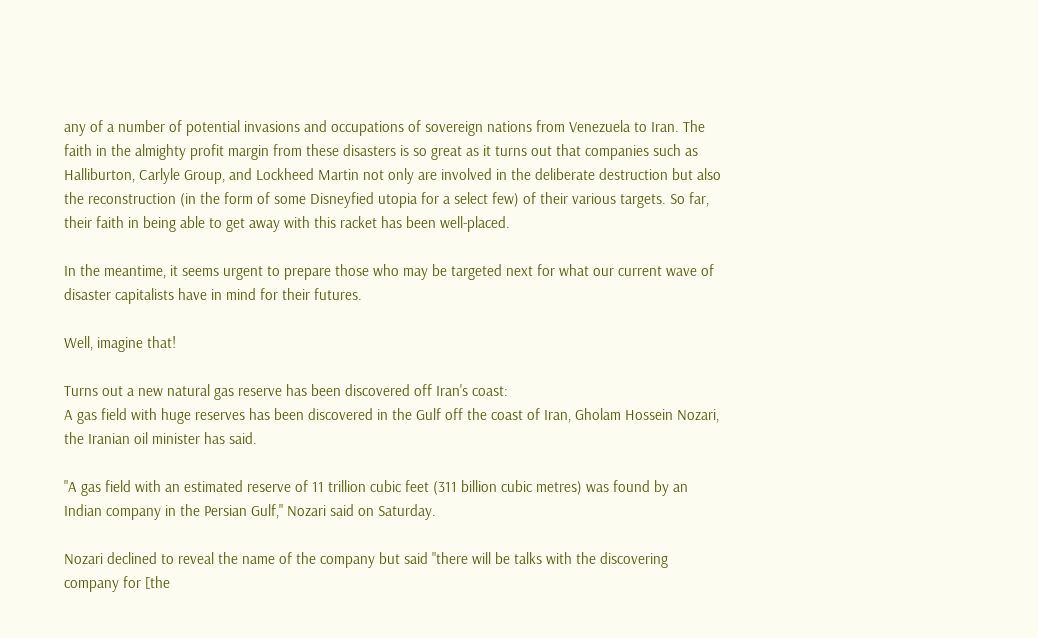any of a number of potential invasions and occupations of sovereign nations from Venezuela to Iran. The faith in the almighty profit margin from these disasters is so great as it turns out that companies such as Halliburton, Carlyle Group, and Lockheed Martin not only are involved in the deliberate destruction but also the reconstruction (in the form of some Disneyfied utopia for a select few) of their various targets. So far, their faith in being able to get away with this racket has been well-placed.

In the meantime, it seems urgent to prepare those who may be targeted next for what our current wave of disaster capitalists have in mind for their futures.

Well, imagine that!

Turns out a new natural gas reserve has been discovered off Iran's coast:
A gas field with huge reserves has been discovered in the Gulf off the coast of Iran, Gholam Hossein Nozari, the Iranian oil minister has said.

"A gas field with an estimated reserve of 11 trillion cubic feet (311 billion cubic metres) was found by an Indian company in the Persian Gulf," Nozari said on Saturday.

Nozari declined to reveal the name of the company but said "there will be talks with the discovering company for [the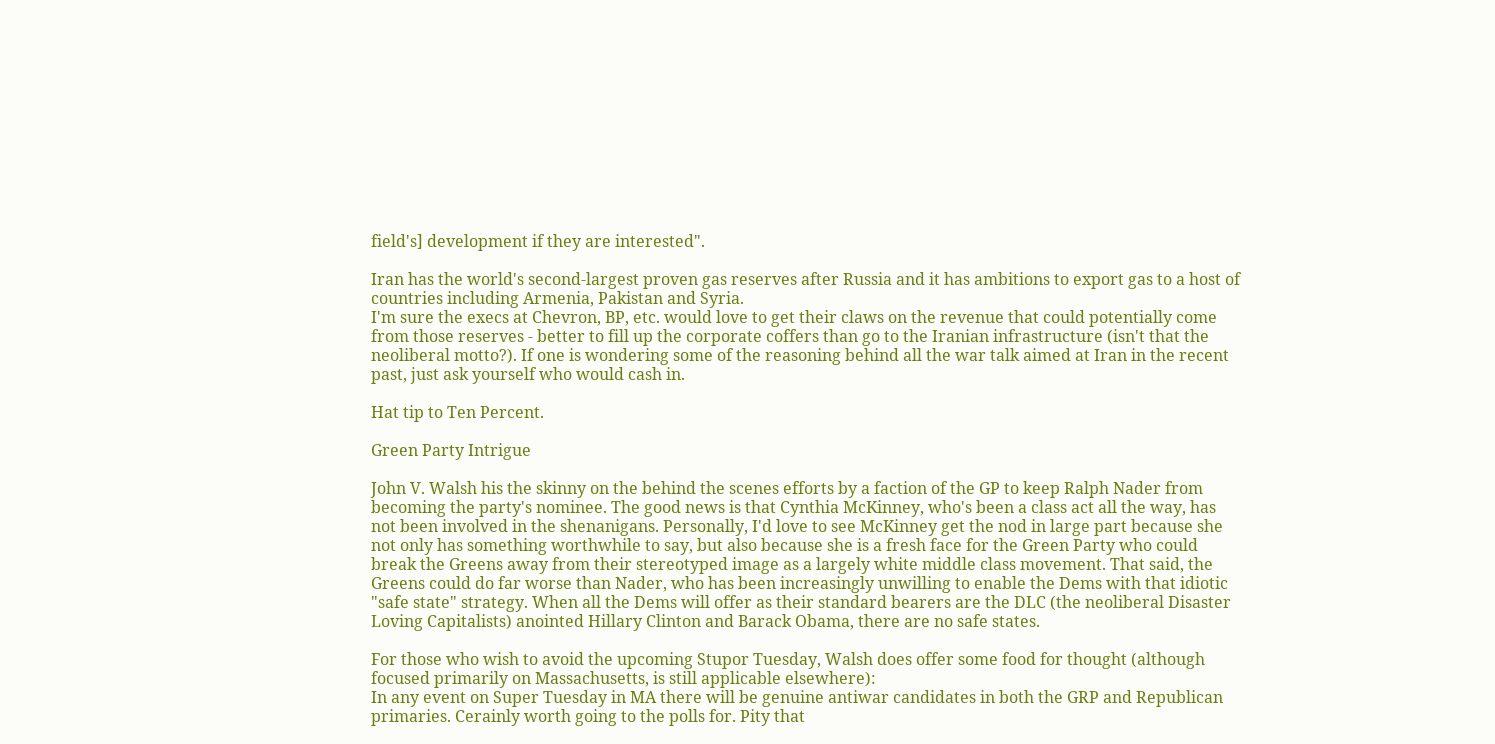field's] development if they are interested".

Iran has the world's second-largest proven gas reserves after Russia and it has ambitions to export gas to a host of countries including Armenia, Pakistan and Syria.
I'm sure the execs at Chevron, BP, etc. would love to get their claws on the revenue that could potentially come from those reserves - better to fill up the corporate coffers than go to the Iranian infrastructure (isn't that the neoliberal motto?). If one is wondering some of the reasoning behind all the war talk aimed at Iran in the recent past, just ask yourself who would cash in.

Hat tip to Ten Percent.

Green Party Intrigue

John V. Walsh his the skinny on the behind the scenes efforts by a faction of the GP to keep Ralph Nader from becoming the party's nominee. The good news is that Cynthia McKinney, who's been a class act all the way, has not been involved in the shenanigans. Personally, I'd love to see McKinney get the nod in large part because she not only has something worthwhile to say, but also because she is a fresh face for the Green Party who could break the Greens away from their stereotyped image as a largely white middle class movement. That said, the Greens could do far worse than Nader, who has been increasingly unwilling to enable the Dems with that idiotic "safe state" strategy. When all the Dems will offer as their standard bearers are the DLC (the neoliberal Disaster Loving Capitalists) anointed Hillary Clinton and Barack Obama, there are no safe states.

For those who wish to avoid the upcoming Stupor Tuesday, Walsh does offer some food for thought (although focused primarily on Massachusetts, is still applicable elsewhere):
In any event on Super Tuesday in MA there will be genuine antiwar candidates in both the GRP and Republican primaries. Cerainly worth going to the polls for. Pity that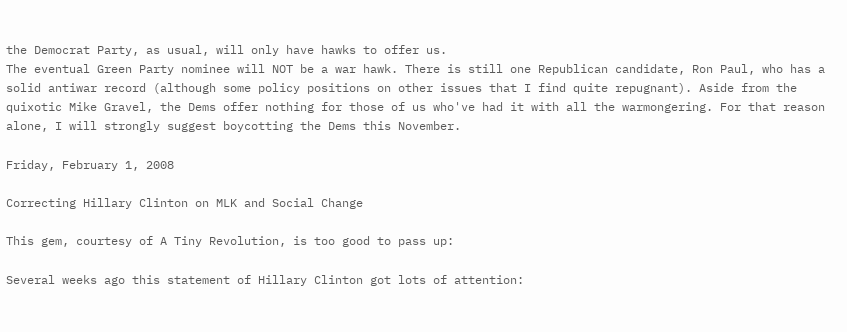the Democrat Party, as usual, will only have hawks to offer us.
The eventual Green Party nominee will NOT be a war hawk. There is still one Republican candidate, Ron Paul, who has a solid antiwar record (although some policy positions on other issues that I find quite repugnant). Aside from the quixotic Mike Gravel, the Dems offer nothing for those of us who've had it with all the warmongering. For that reason alone, I will strongly suggest boycotting the Dems this November.

Friday, February 1, 2008

Correcting Hillary Clinton on MLK and Social Change

This gem, courtesy of A Tiny Revolution, is too good to pass up:

Several weeks ago this statement of Hillary Clinton got lots of attention: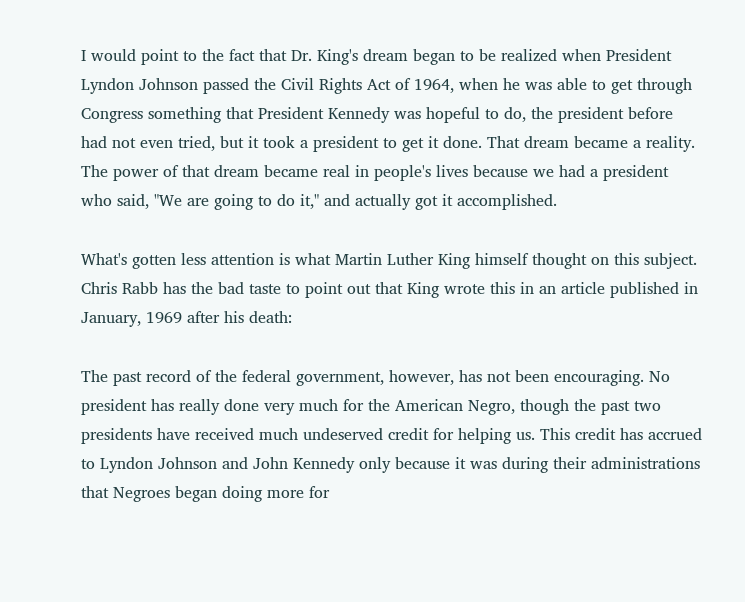I would point to the fact that Dr. King's dream began to be realized when President Lyndon Johnson passed the Civil Rights Act of 1964, when he was able to get through Congress something that President Kennedy was hopeful to do, the president before had not even tried, but it took a president to get it done. That dream became a reality. The power of that dream became real in people's lives because we had a president who said, "We are going to do it," and actually got it accomplished.

What's gotten less attention is what Martin Luther King himself thought on this subject. Chris Rabb has the bad taste to point out that King wrote this in an article published in January, 1969 after his death:

The past record of the federal government, however, has not been encouraging. No president has really done very much for the American Negro, though the past two presidents have received much undeserved credit for helping us. This credit has accrued to Lyndon Johnson and John Kennedy only because it was during their administrations that Negroes began doing more for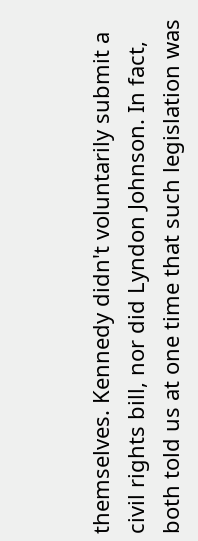themselves. Kennedy didn't voluntarily submit a civil rights bill, nor did Lyndon Johnson. In fact, both told us at one time that such legislation was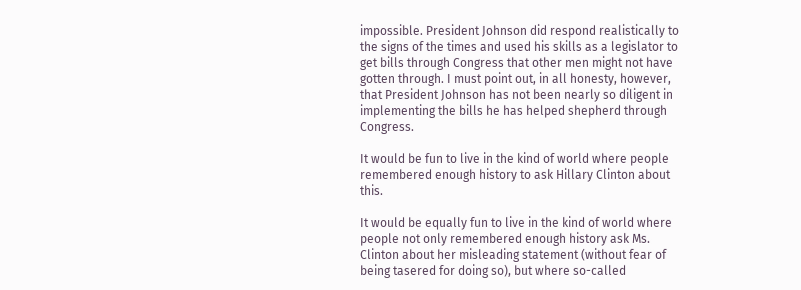impossible. President Johnson did respond realistically to the signs of the times and used his skills as a legislator to get bills through Congress that other men might not have gotten through. I must point out, in all honesty, however, that President Johnson has not been nearly so diligent in implementing the bills he has helped shepherd through Congress.

It would be fun to live in the kind of world where people remembered enough history to ask Hillary Clinton about this.

It would be equally fun to live in the kind of world where people not only remembered enough history ask Ms. Clinton about her misleading statement (without fear of being tasered for doing so), but where so-called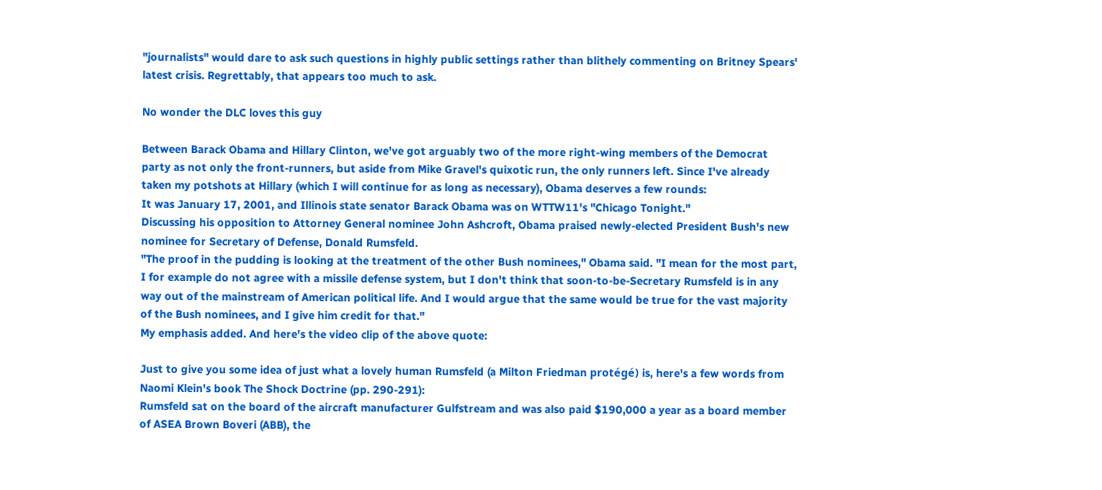"journalists" would dare to ask such questions in highly public settings rather than blithely commenting on Britney Spears' latest crisis. Regrettably, that appears too much to ask.

No wonder the DLC loves this guy

Between Barack Obama and Hillary Clinton, we've got arguably two of the more right-wing members of the Democrat party as not only the front-runners, but aside from Mike Gravel's quixotic run, the only runners left. Since I've already taken my potshots at Hillary (which I will continue for as long as necessary), Obama deserves a few rounds:
It was January 17, 2001, and Illinois state senator Barack Obama was on WTTW11's "Chicago Tonight."
Discussing his opposition to Attorney General nominee John Ashcroft, Obama praised newly-elected President Bush's new nominee for Secretary of Defense, Donald Rumsfeld.
"The proof in the pudding is looking at the treatment of the other Bush nominees," Obama said. "I mean for the most part, I for example do not agree with a missile defense system, but I don't think that soon-to-be-Secretary Rumsfeld is in any way out of the mainstream of American political life. And I would argue that the same would be true for the vast majority of the Bush nominees, and I give him credit for that."
My emphasis added. And here's the video clip of the above quote:

Just to give you some idea of just what a lovely human Rumsfeld (a Milton Friedman protégé) is, here's a few words from Naomi Klein's book The Shock Doctrine (pp. 290-291):
Rumsfeld sat on the board of the aircraft manufacturer Gulfstream and was also paid $190,000 a year as a board member of ASEA Brown Boveri (ABB), the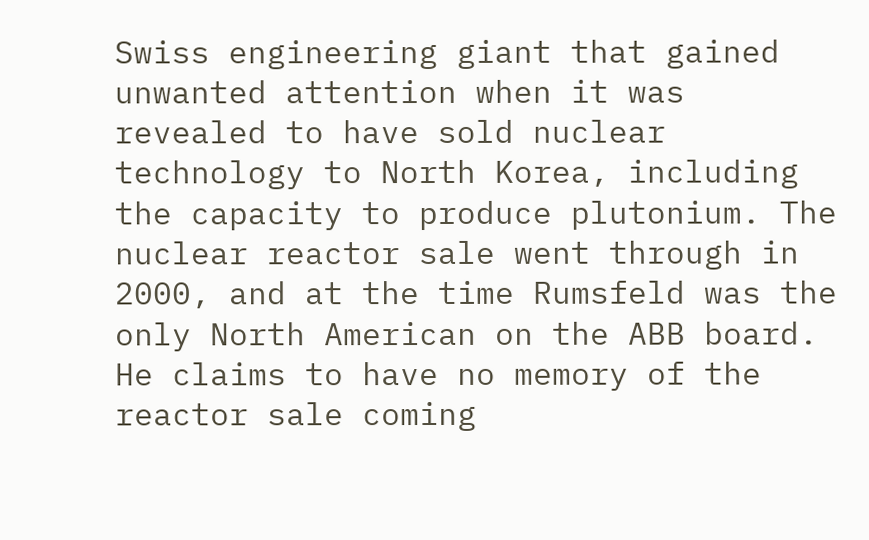Swiss engineering giant that gained unwanted attention when it was revealed to have sold nuclear technology to North Korea, including the capacity to produce plutonium. The nuclear reactor sale went through in 2000, and at the time Rumsfeld was the only North American on the ABB board. He claims to have no memory of the reactor sale coming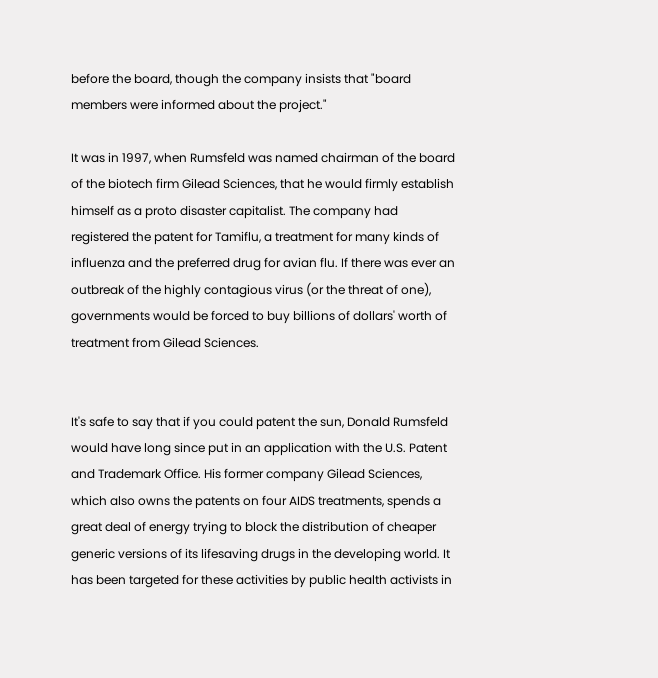before the board, though the company insists that "board members were informed about the project."

It was in 1997, when Rumsfeld was named chairman of the board of the biotech firm Gilead Sciences, that he would firmly establish himself as a proto disaster capitalist. The company had registered the patent for Tamiflu, a treatment for many kinds of influenza and the preferred drug for avian flu. If there was ever an outbreak of the highly contagious virus (or the threat of one), governments would be forced to buy billions of dollars' worth of treatment from Gilead Sciences.


It's safe to say that if you could patent the sun, Donald Rumsfeld would have long since put in an application with the U.S. Patent and Trademark Office. His former company Gilead Sciences, which also owns the patents on four AIDS treatments, spends a great deal of energy trying to block the distribution of cheaper generic versions of its lifesaving drugs in the developing world. It has been targeted for these activities by public health activists in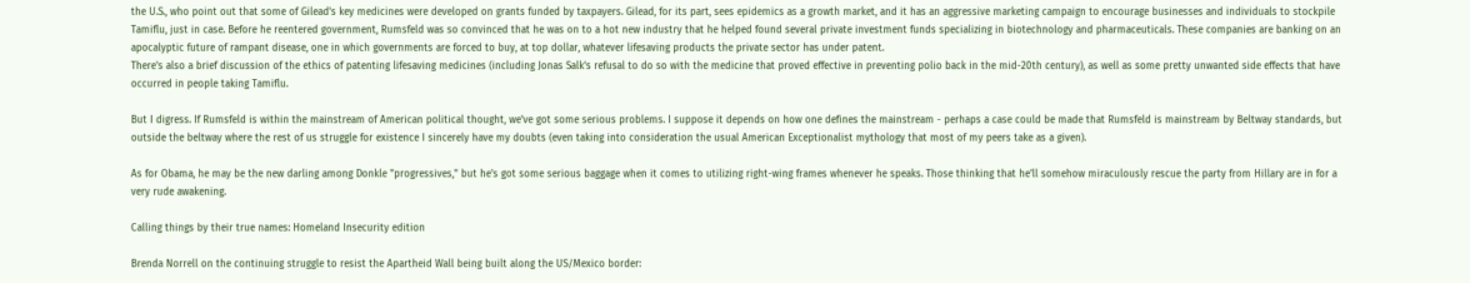the U.S., who point out that some of Gilead's key medicines were developed on grants funded by taxpayers. Gilead, for its part, sees epidemics as a growth market, and it has an aggressive marketing campaign to encourage businesses and individuals to stockpile Tamiflu, just in case. Before he reentered government, Rumsfeld was so convinced that he was on to a hot new industry that he helped found several private investment funds specializing in biotechnology and pharmaceuticals. These companies are banking on an apocalyptic future of rampant disease, one in which governments are forced to buy, at top dollar, whatever lifesaving products the private sector has under patent.
There's also a brief discussion of the ethics of patenting lifesaving medicines (including Jonas Salk's refusal to do so with the medicine that proved effective in preventing polio back in the mid-20th century), as well as some pretty unwanted side effects that have occurred in people taking Tamiflu.

But I digress. If Rumsfeld is within the mainstream of American political thought, we've got some serious problems. I suppose it depends on how one defines the mainstream - perhaps a case could be made that Rumsfeld is mainstream by Beltway standards, but outside the beltway where the rest of us struggle for existence I sincerely have my doubts (even taking into consideration the usual American Exceptionalist mythology that most of my peers take as a given).

As for Obama, he may be the new darling among Donkle "progressives," but he's got some serious baggage when it comes to utilizing right-wing frames whenever he speaks. Those thinking that he'll somehow miraculously rescue the party from Hillary are in for a very rude awakening.

Calling things by their true names: Homeland Insecurity edition

Brenda Norrell on the continuing struggle to resist the Apartheid Wall being built along the US/Mexico border: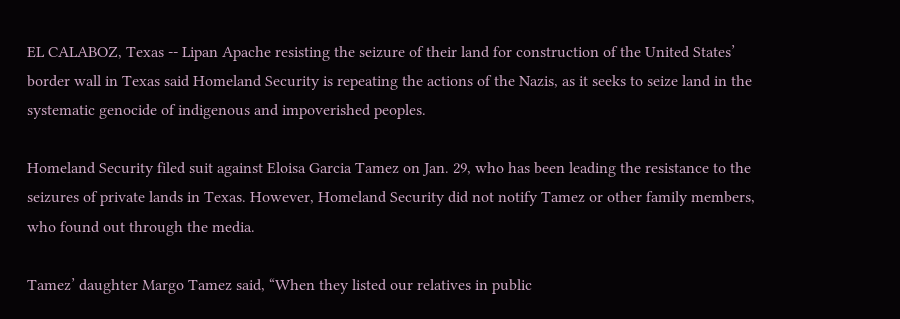EL CALABOZ, Texas -- Lipan Apache resisting the seizure of their land for construction of the United States’ border wall in Texas said Homeland Security is repeating the actions of the Nazis, as it seeks to seize land in the systematic genocide of indigenous and impoverished peoples.

Homeland Security filed suit against Eloisa Garcia Tamez on Jan. 29, who has been leading the resistance to the seizures of private lands in Texas. However, Homeland Security did not notify Tamez or other family members, who found out through the media.

Tamez’ daughter Margo Tamez said, “When they listed our relatives in public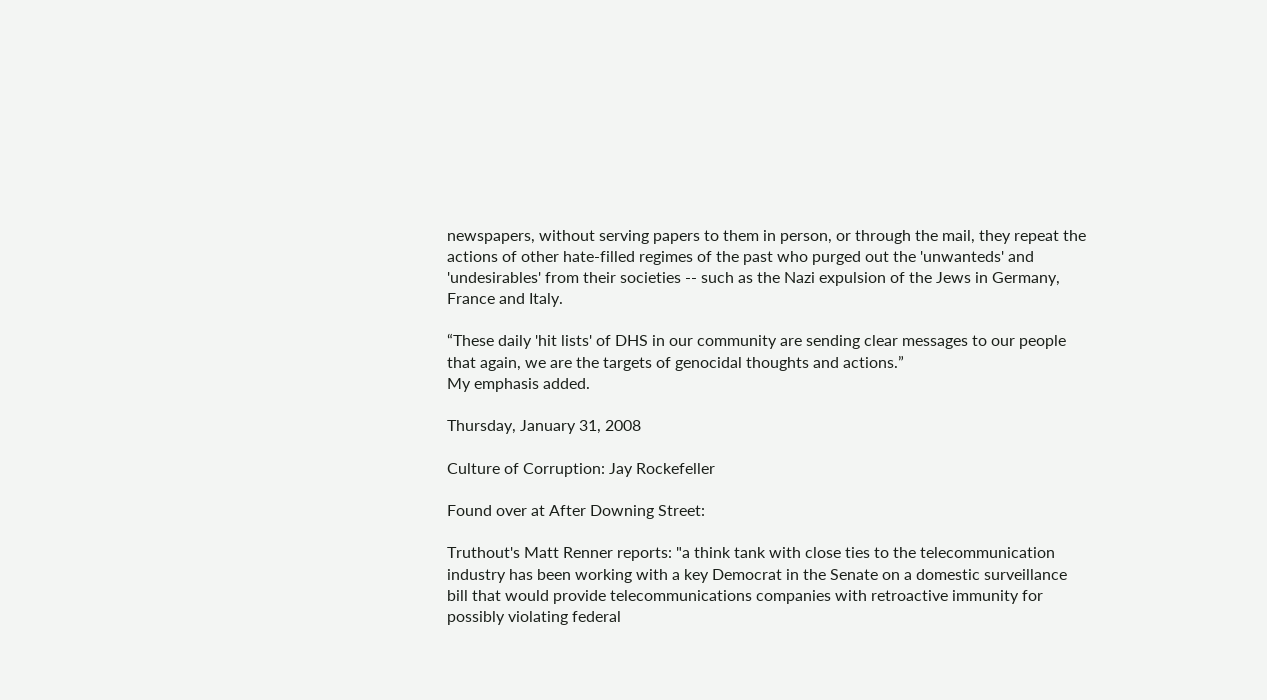newspapers, without serving papers to them in person, or through the mail, they repeat the actions of other hate-filled regimes of the past who purged out the 'unwanteds' and 'undesirables' from their societies -- such as the Nazi expulsion of the Jews in Germany, France and Italy.

“These daily 'hit lists' of DHS in our community are sending clear messages to our people that again, we are the targets of genocidal thoughts and actions.”
My emphasis added.

Thursday, January 31, 2008

Culture of Corruption: Jay Rockefeller

Found over at After Downing Street:

Truthout's Matt Renner reports: "a think tank with close ties to the telecommunication industry has been working with a key Democrat in the Senate on a domestic surveillance bill that would provide telecommunications companies with retroactive immunity for possibly violating federal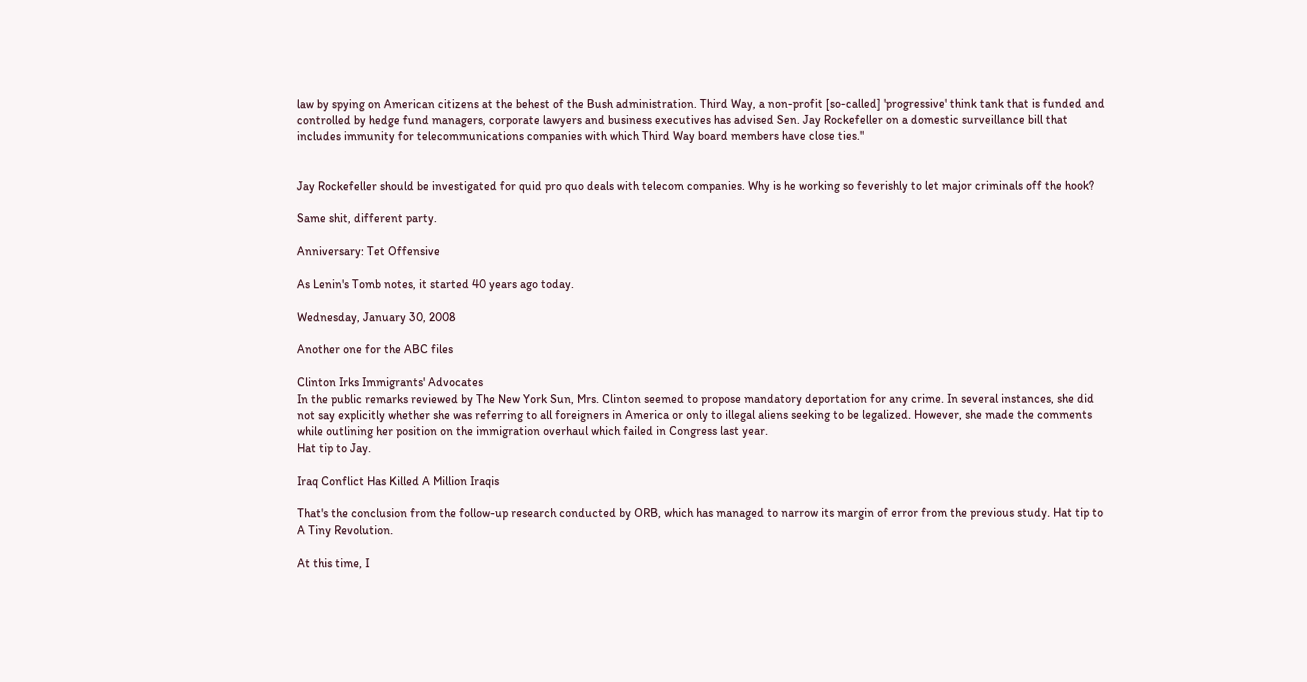law by spying on American citizens at the behest of the Bush administration. Third Way, a non-profit [so-called] 'progressive' think tank that is funded and controlled by hedge fund managers, corporate lawyers and business executives has advised Sen. Jay Rockefeller on a domestic surveillance bill that includes immunity for telecommunications companies with which Third Way board members have close ties."


Jay Rockefeller should be investigated for quid pro quo deals with telecom companies. Why is he working so feverishly to let major criminals off the hook?

Same shit, different party.

Anniversary: Tet Offensive

As Lenin's Tomb notes, it started 40 years ago today.

Wednesday, January 30, 2008

Another one for the ABC files

Clinton Irks Immigrants' Advocates
In the public remarks reviewed by The New York Sun, Mrs. Clinton seemed to propose mandatory deportation for any crime. In several instances, she did not say explicitly whether she was referring to all foreigners in America or only to illegal aliens seeking to be legalized. However, she made the comments while outlining her position on the immigration overhaul which failed in Congress last year.
Hat tip to Jay.

Iraq Conflict Has Killed A Million Iraqis

That's the conclusion from the follow-up research conducted by ORB, which has managed to narrow its margin of error from the previous study. Hat tip to A Tiny Revolution.

At this time, I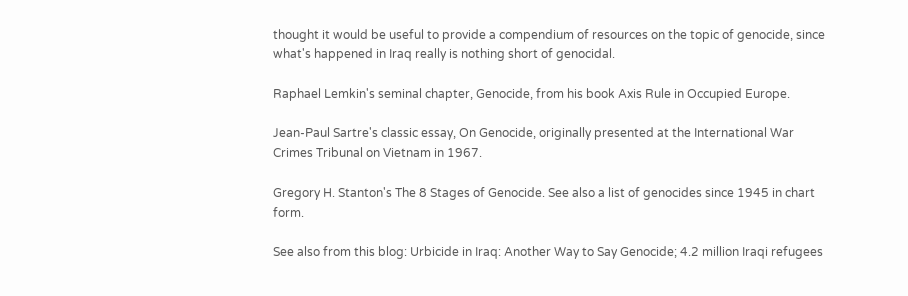thought it would be useful to provide a compendium of resources on the topic of genocide, since what's happened in Iraq really is nothing short of genocidal.

Raphael Lemkin's seminal chapter, Genocide, from his book Axis Rule in Occupied Europe.

Jean-Paul Sartre's classic essay, On Genocide, originally presented at the International War Crimes Tribunal on Vietnam in 1967.

Gregory H. Stanton's The 8 Stages of Genocide. See also a list of genocides since 1945 in chart form.

See also from this blog: Urbicide in Iraq: Another Way to Say Genocide; 4.2 million Iraqi refugees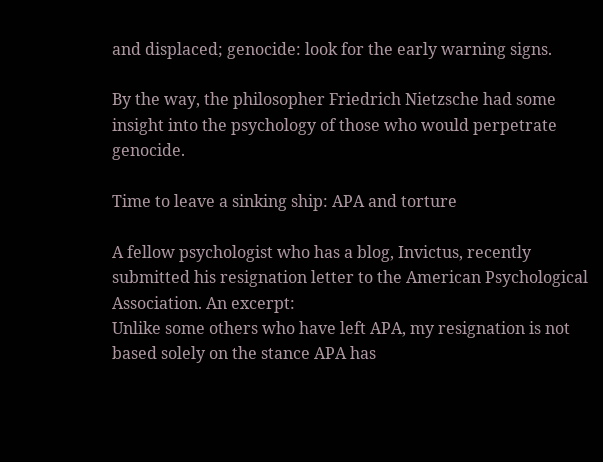and displaced; genocide: look for the early warning signs.

By the way, the philosopher Friedrich Nietzsche had some insight into the psychology of those who would perpetrate genocide.

Time to leave a sinking ship: APA and torture

A fellow psychologist who has a blog, Invictus, recently submitted his resignation letter to the American Psychological Association. An excerpt:
Unlike some others who have left APA, my resignation is not based solely on the stance APA has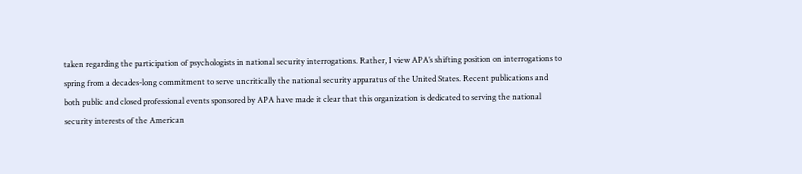taken regarding the participation of psychologists in national security interrogations. Rather, I view APA’s shifting position on interrogations to spring from a decades-long commitment to serve uncritically the national security apparatus of the United States. Recent publications and both public and closed professional events sponsored by APA have made it clear that this organization is dedicated to serving the national security interests of the American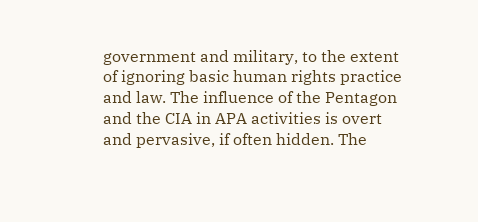government and military, to the extent of ignoring basic human rights practice and law. The influence of the Pentagon and the CIA in APA activities is overt and pervasive, if often hidden. The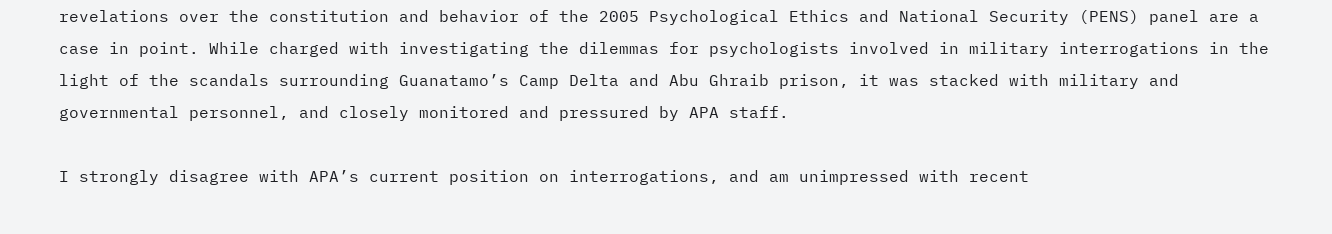revelations over the constitution and behavior of the 2005 Psychological Ethics and National Security (PENS) panel are a case in point. While charged with investigating the dilemmas for psychologists involved in military interrogations in the light of the scandals surrounding Guanatamo’s Camp Delta and Abu Ghraib prison, it was stacked with military and governmental personnel, and closely monitored and pressured by APA staff.

I strongly disagree with APA’s current position on interrogations, and am unimpressed with recent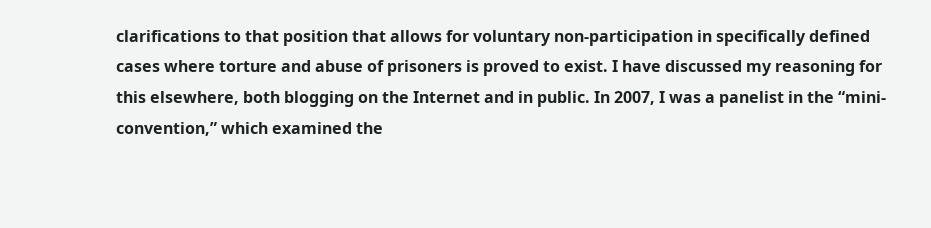clarifications to that position that allows for voluntary non-participation in specifically defined cases where torture and abuse of prisoners is proved to exist. I have discussed my reasoning for this elsewhere, both blogging on the Internet and in public. In 2007, I was a panelist in the “mini-convention,” which examined the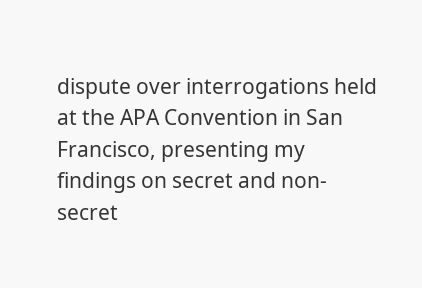dispute over interrogations held at the APA Convention in San Francisco, presenting my findings on secret and non-secret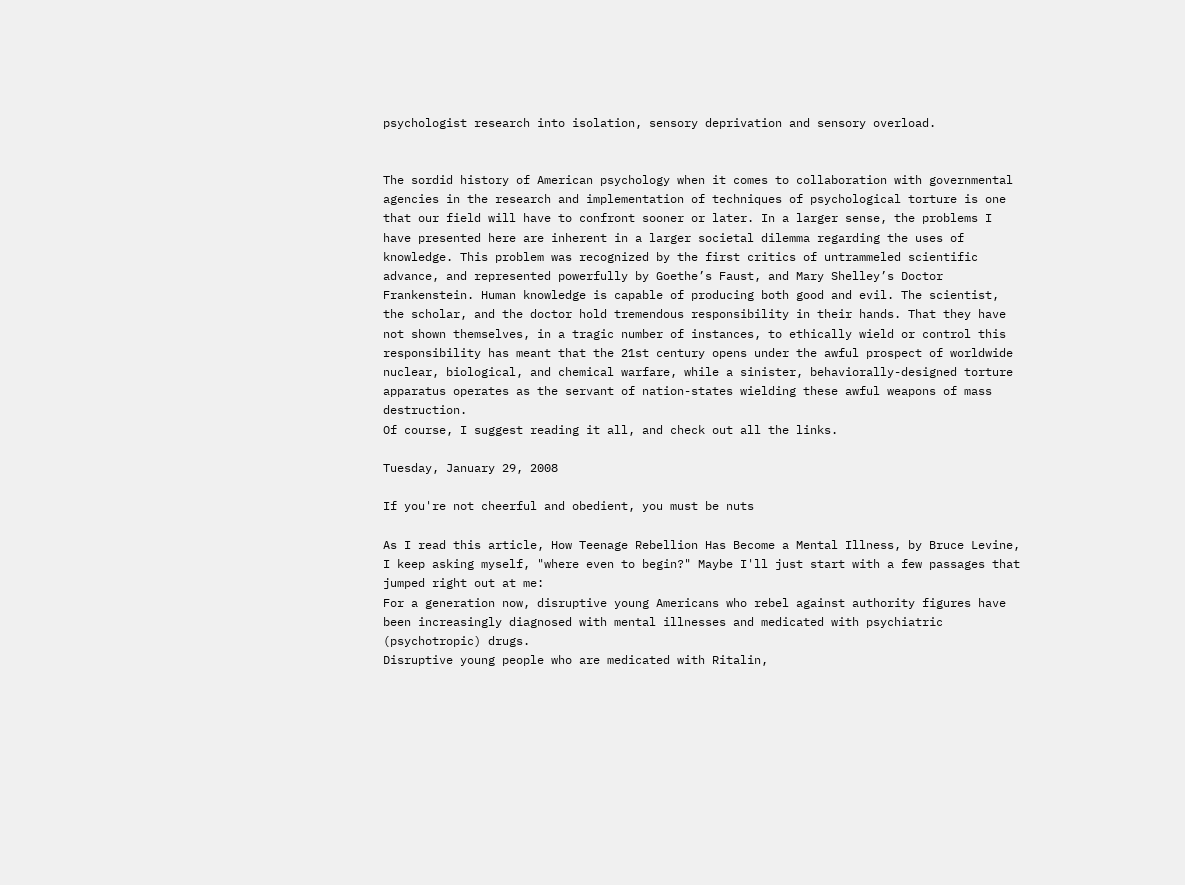psychologist research into isolation, sensory deprivation and sensory overload.


The sordid history of American psychology when it comes to collaboration with governmental agencies in the research and implementation of techniques of psychological torture is one that our field will have to confront sooner or later. In a larger sense, the problems I have presented here are inherent in a larger societal dilemma regarding the uses of knowledge. This problem was recognized by the first critics of untrammeled scientific advance, and represented powerfully by Goethe’s Faust, and Mary Shelley’s Doctor Frankenstein. Human knowledge is capable of producing both good and evil. The scientist, the scholar, and the doctor hold tremendous responsibility in their hands. That they have not shown themselves, in a tragic number of instances, to ethically wield or control this responsibility has meant that the 21st century opens under the awful prospect of worldwide nuclear, biological, and chemical warfare, while a sinister, behaviorally-designed torture apparatus operates as the servant of nation-states wielding these awful weapons of mass destruction.
Of course, I suggest reading it all, and check out all the links.

Tuesday, January 29, 2008

If you're not cheerful and obedient, you must be nuts

As I read this article, How Teenage Rebellion Has Become a Mental Illness, by Bruce Levine, I keep asking myself, "where even to begin?" Maybe I'll just start with a few passages that jumped right out at me:
For a generation now, disruptive young Americans who rebel against authority figures have been increasingly diagnosed with mental illnesses and medicated with psychiatric (psychotropic) drugs.
Disruptive young people who are medicated with Ritalin,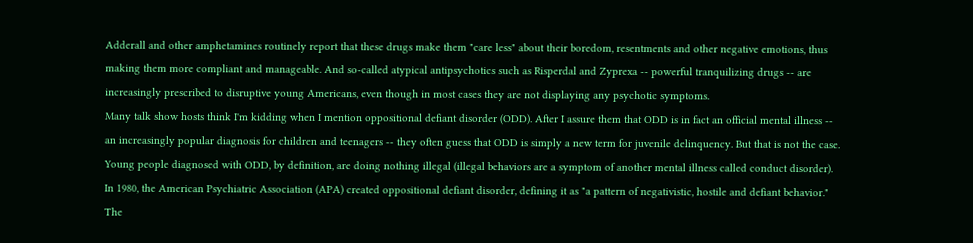Adderall and other amphetamines routinely report that these drugs make them "care less" about their boredom, resentments and other negative emotions, thus making them more compliant and manageable. And so-called atypical antipsychotics such as Risperdal and Zyprexa -- powerful tranquilizing drugs -- are increasingly prescribed to disruptive young Americans, even though in most cases they are not displaying any psychotic symptoms.
Many talk show hosts think I'm kidding when I mention oppositional defiant disorder (ODD). After I assure them that ODD is in fact an official mental illness -- an increasingly popular diagnosis for children and teenagers -- they often guess that ODD is simply a new term for juvenile delinquency. But that is not the case.
Young people diagnosed with ODD, by definition, are doing nothing illegal (illegal behaviors are a symptom of another mental illness called conduct disorder). In 1980, the American Psychiatric Association (APA) created oppositional defiant disorder, defining it as "a pattern of negativistic, hostile and defiant behavior." The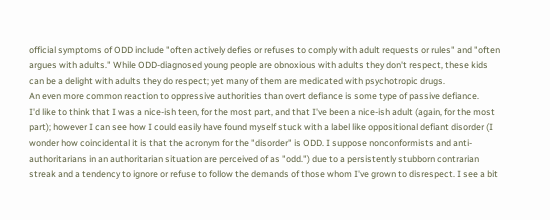official symptoms of ODD include "often actively defies or refuses to comply with adult requests or rules" and "often argues with adults." While ODD-diagnosed young people are obnoxious with adults they don't respect, these kids can be a delight with adults they do respect; yet many of them are medicated with psychotropic drugs.
An even more common reaction to oppressive authorities than overt defiance is some type of passive defiance.
I'd like to think that I was a nice-ish teen, for the most part, and that I've been a nice-ish adult (again, for the most part); however I can see how I could easily have found myself stuck with a label like oppositional defiant disorder (I wonder how coincidental it is that the acronym for the "disorder" is ODD. I suppose nonconformists and anti-authoritarians in an authoritarian situation are perceived of as "odd.") due to a persistently stubborn contrarian streak and a tendency to ignore or refuse to follow the demands of those whom I've grown to disrespect. I see a bit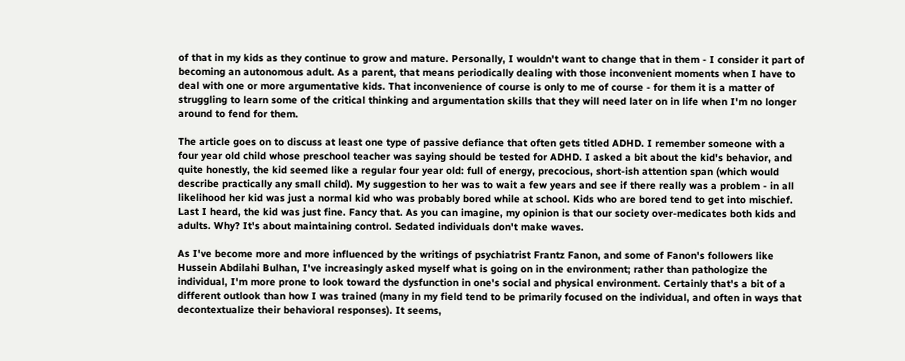of that in my kids as they continue to grow and mature. Personally, I wouldn't want to change that in them - I consider it part of becoming an autonomous adult. As a parent, that means periodically dealing with those inconvenient moments when I have to deal with one or more argumentative kids. That inconvenience of course is only to me of course - for them it is a matter of struggling to learn some of the critical thinking and argumentation skills that they will need later on in life when I'm no longer around to fend for them.

The article goes on to discuss at least one type of passive defiance that often gets titled ADHD. I remember someone with a four year old child whose preschool teacher was saying should be tested for ADHD. I asked a bit about the kid's behavior, and quite honestly, the kid seemed like a regular four year old: full of energy, precocious, short-ish attention span (which would describe practically any small child). My suggestion to her was to wait a few years and see if there really was a problem - in all likelihood her kid was just a normal kid who was probably bored while at school. Kids who are bored tend to get into mischief. Last I heard, the kid was just fine. Fancy that. As you can imagine, my opinion is that our society over-medicates both kids and adults. Why? It's about maintaining control. Sedated individuals don't make waves.

As I've become more and more influenced by the writings of psychiatrist Frantz Fanon, and some of Fanon's followers like Hussein Abdilahi Bulhan, I've increasingly asked myself what is going on in the environment; rather than pathologize the individual, I'm more prone to look toward the dysfunction in one's social and physical environment. Certainly that's a bit of a different outlook than how I was trained (many in my field tend to be primarily focused on the individual, and often in ways that decontextualize their behavioral responses). It seems,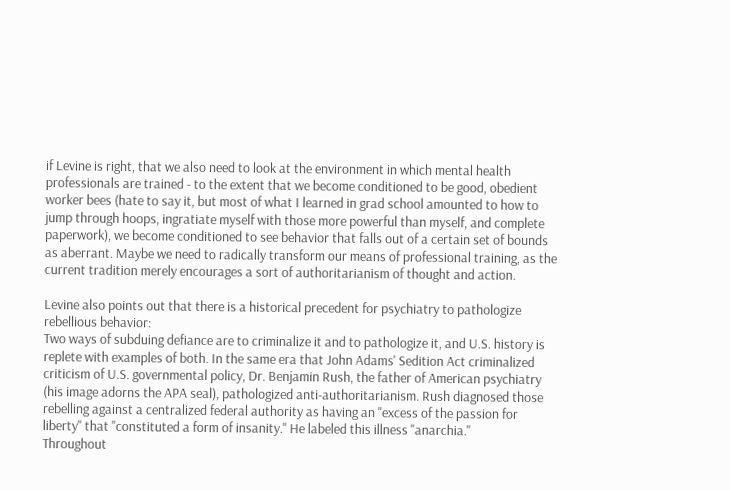if Levine is right, that we also need to look at the environment in which mental health professionals are trained - to the extent that we become conditioned to be good, obedient worker bees (hate to say it, but most of what I learned in grad school amounted to how to jump through hoops, ingratiate myself with those more powerful than myself, and complete paperwork), we become conditioned to see behavior that falls out of a certain set of bounds as aberrant. Maybe we need to radically transform our means of professional training, as the current tradition merely encourages a sort of authoritarianism of thought and action.

Levine also points out that there is a historical precedent for psychiatry to pathologize rebellious behavior:
Two ways of subduing defiance are to criminalize it and to pathologize it, and U.S. history is replete with examples of both. In the same era that John Adams' Sedition Act criminalized criticism of U.S. governmental policy, Dr. Benjamin Rush, the father of American psychiatry (his image adorns the APA seal), pathologized anti-authoritarianism. Rush diagnosed those rebelling against a centralized federal authority as having an "excess of the passion for liberty" that "constituted a form of insanity." He labeled this illness "anarchia."
Throughout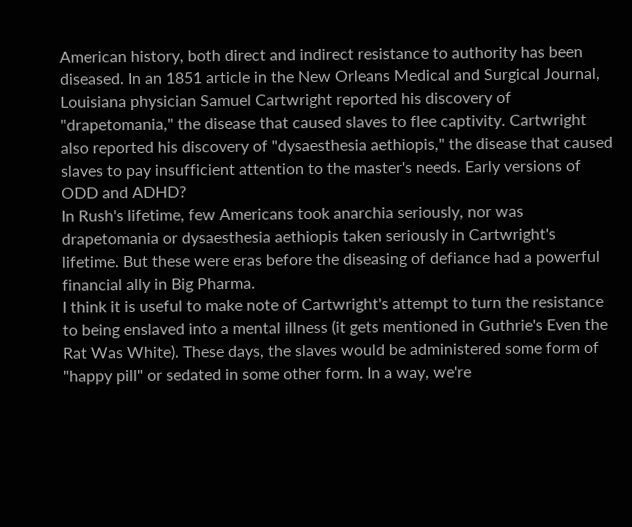American history, both direct and indirect resistance to authority has been diseased. In an 1851 article in the New Orleans Medical and Surgical Journal, Louisiana physician Samuel Cartwright reported his discovery of "drapetomania," the disease that caused slaves to flee captivity. Cartwright also reported his discovery of "dysaesthesia aethiopis," the disease that caused slaves to pay insufficient attention to the master's needs. Early versions of ODD and ADHD?
In Rush's lifetime, few Americans took anarchia seriously, nor was drapetomania or dysaesthesia aethiopis taken seriously in Cartwright's lifetime. But these were eras before the diseasing of defiance had a powerful financial ally in Big Pharma.
I think it is useful to make note of Cartwright's attempt to turn the resistance to being enslaved into a mental illness (it gets mentioned in Guthrie's Even the Rat Was White). These days, the slaves would be administered some form of "happy pill" or sedated in some other form. In a way, we're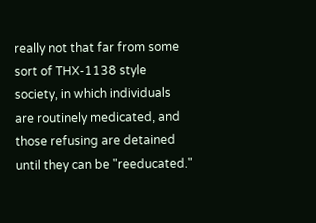really not that far from some sort of THX-1138 style society, in which individuals are routinely medicated, and those refusing are detained until they can be "reeducated."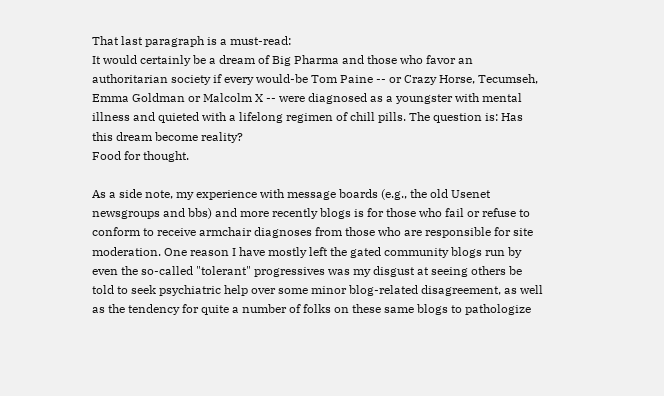That last paragraph is a must-read:
It would certainly be a dream of Big Pharma and those who favor an authoritarian society if every would-be Tom Paine -- or Crazy Horse, Tecumseh, Emma Goldman or Malcolm X -- were diagnosed as a youngster with mental illness and quieted with a lifelong regimen of chill pills. The question is: Has this dream become reality?
Food for thought.

As a side note, my experience with message boards (e.g., the old Usenet newsgroups and bbs) and more recently blogs is for those who fail or refuse to conform to receive armchair diagnoses from those who are responsible for site moderation. One reason I have mostly left the gated community blogs run by even the so-called "tolerant" progressives was my disgust at seeing others be told to seek psychiatric help over some minor blog-related disagreement, as well as the tendency for quite a number of folks on these same blogs to pathologize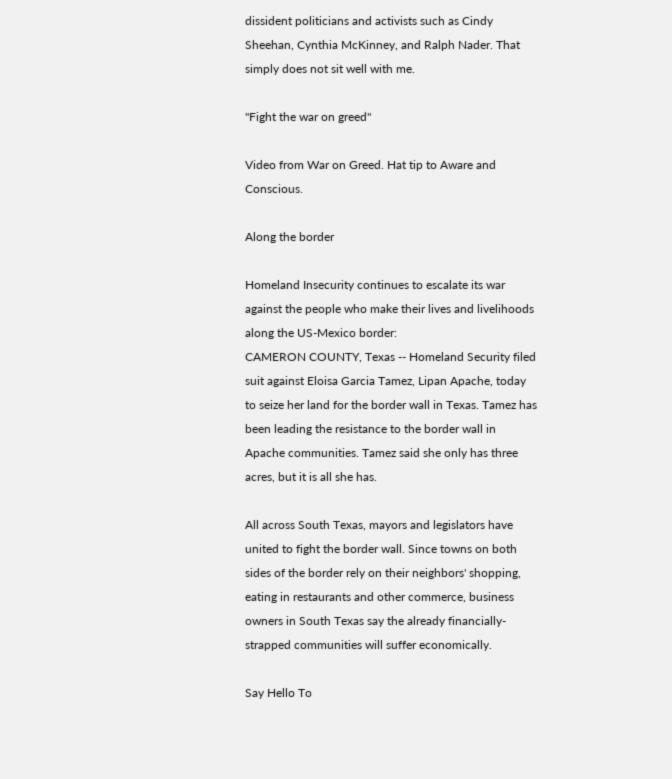dissident politicians and activists such as Cindy Sheehan, Cynthia McKinney, and Ralph Nader. That simply does not sit well with me.

"Fight the war on greed"

Video from War on Greed. Hat tip to Aware and Conscious.

Along the border

Homeland Insecurity continues to escalate its war against the people who make their lives and livelihoods along the US-Mexico border:
CAMERON COUNTY, Texas -- Homeland Security filed suit against Eloisa Garcia Tamez, Lipan Apache, today to seize her land for the border wall in Texas. Tamez has been leading the resistance to the border wall in Apache communities. Tamez said she only has three acres, but it is all she has.

All across South Texas, mayors and legislators have united to fight the border wall. Since towns on both sides of the border rely on their neighbors' shopping, eating in restaurants and other commerce, business owners in South Texas say the already financially-strapped communities will suffer economically.

Say Hello To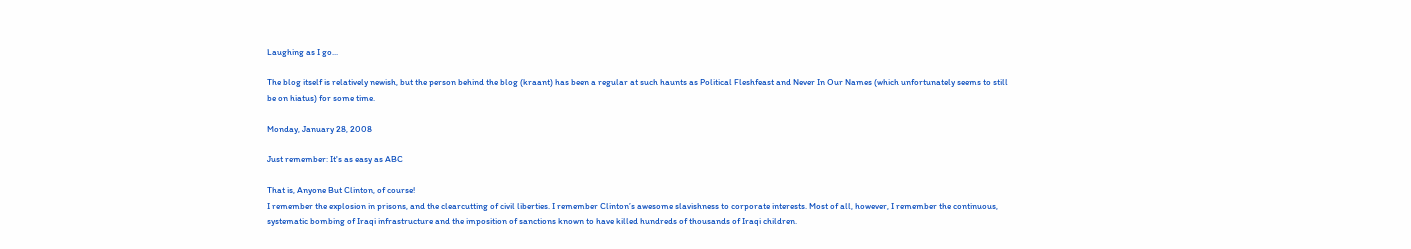Laughing as I go...

The blog itself is relatively newish, but the person behind the blog (kraant) has been a regular at such haunts as Political Fleshfeast and Never In Our Names (which unfortunately seems to still be on hiatus) for some time.

Monday, January 28, 2008

Just remember: It's as easy as ABC

That is, Anyone But Clinton, of course!
I remember the explosion in prisons, and the clearcutting of civil liberties. I remember Clinton’s awesome slavishness to corporate interests. Most of all, however, I remember the continuous, systematic bombing of Iraqi infrastructure and the imposition of sanctions known to have killed hundreds of thousands of Iraqi children.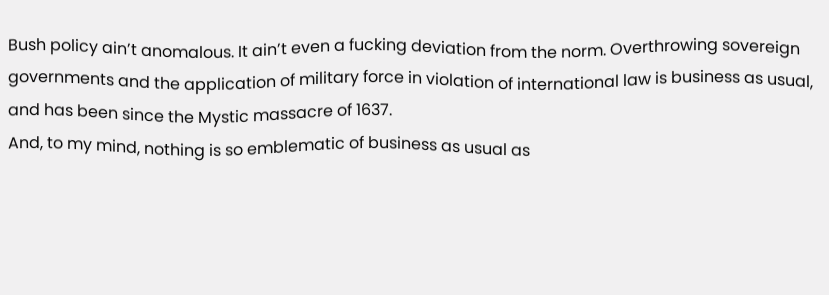Bush policy ain’t anomalous. It ain’t even a fucking deviation from the norm. Overthrowing sovereign governments and the application of military force in violation of international law is business as usual, and has been since the Mystic massacre of 1637.
And, to my mind, nothing is so emblematic of business as usual as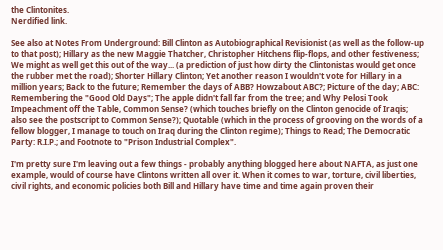the Clintonites.
Nerdified link.

See also at Notes From Underground: Bill Clinton as Autobiographical Revisionist (as well as the follow-up to that post); Hillary as the new Maggie Thatcher, Christopher Hitchens flip-flops, and other festiveness; We might as well get this out of the way... (a prediction of just how dirty the Clintonistas would get once the rubber met the road); Shorter Hillary Clinton; Yet another reason I wouldn't vote for Hillary in a million years; Back to the future; Remember the days of ABB? Howzabout ABC?; Picture of the day; ABC: Remembering the "Good Old Days"; The apple didn't fall far from the tree; and Why Pelosi Took Impeachment off the Table, Common Sense? (which touches briefly on the Clinton genocide of Iraqis; also see the postscript to Common Sense?); Quotable (which in the process of grooving on the words of a fellow blogger, I manage to touch on Iraq during the Clinton regime); Things to Read; The Democratic Party: R.I.P.; and Footnote to "Prison Industrial Complex".

I'm pretty sure I'm leaving out a few things - probably anything blogged here about NAFTA, as just one example, would of course have Clintons written all over it. When it comes to war, torture, civil liberties, civil rights, and economic policies both Bill and Hillary have time and time again proven their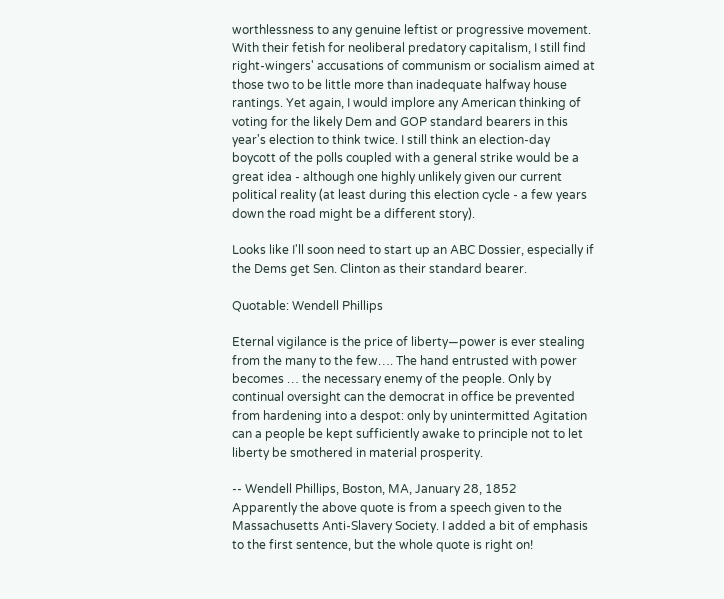worthlessness to any genuine leftist or progressive movement. With their fetish for neoliberal predatory capitalism, I still find right-wingers' accusations of communism or socialism aimed at those two to be little more than inadequate halfway house rantings. Yet again, I would implore any American thinking of voting for the likely Dem and GOP standard bearers in this year's election to think twice. I still think an election-day boycott of the polls coupled with a general strike would be a great idea - although one highly unlikely given our current political reality (at least during this election cycle - a few years down the road might be a different story).

Looks like I'll soon need to start up an ABC Dossier, especially if the Dems get Sen. Clinton as their standard bearer.

Quotable: Wendell Phillips

Eternal vigilance is the price of liberty—power is ever stealing from the many to the few…. The hand entrusted with power becomes … the necessary enemy of the people. Only by continual oversight can the democrat in office be prevented from hardening into a despot: only by unintermitted Agitation can a people be kept sufficiently awake to principle not to let liberty be smothered in material prosperity.

-- Wendell Phillips, Boston, MA, January 28, 1852
Apparently the above quote is from a speech given to the Massachusetts Anti-Slavery Society. I added a bit of emphasis to the first sentence, but the whole quote is right on!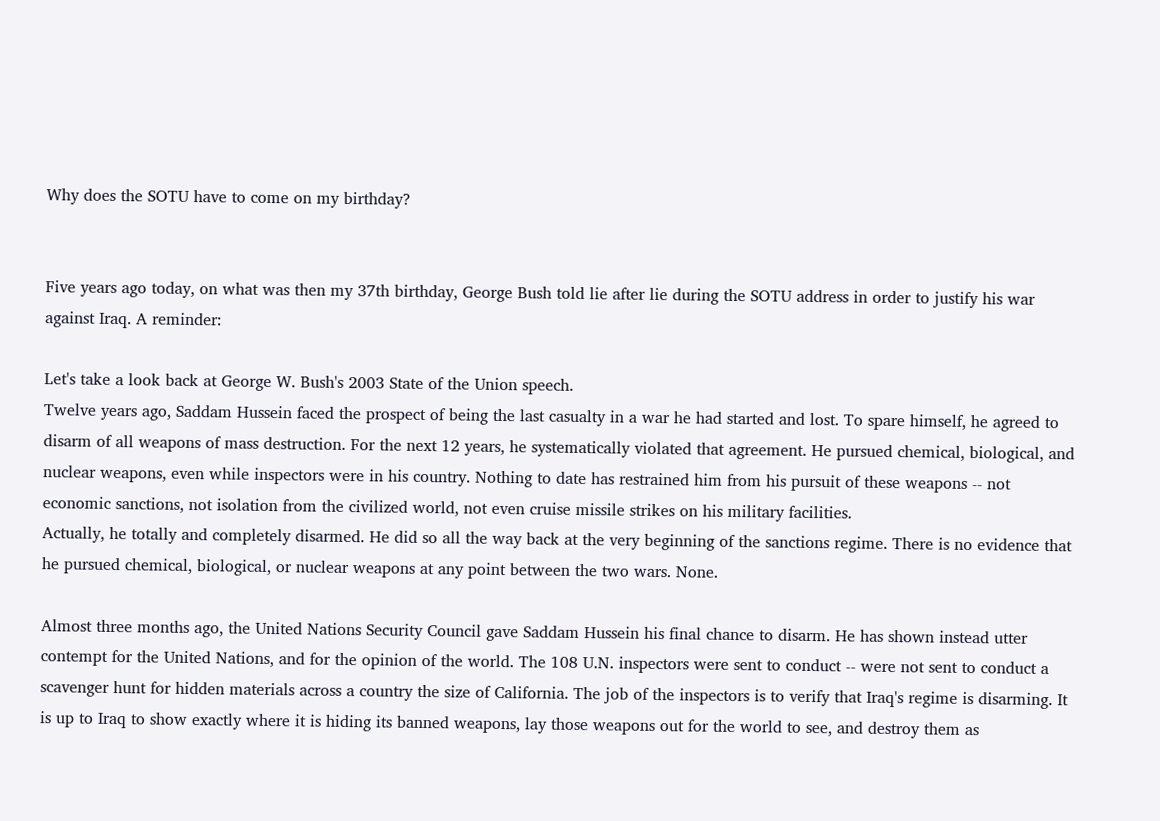Why does the SOTU have to come on my birthday?


Five years ago today, on what was then my 37th birthday, George Bush told lie after lie during the SOTU address in order to justify his war against Iraq. A reminder:

Let's take a look back at George W. Bush's 2003 State of the Union speech.
Twelve years ago, Saddam Hussein faced the prospect of being the last casualty in a war he had started and lost. To spare himself, he agreed to disarm of all weapons of mass destruction. For the next 12 years, he systematically violated that agreement. He pursued chemical, biological, and nuclear weapons, even while inspectors were in his country. Nothing to date has restrained him from his pursuit of these weapons -- not economic sanctions, not isolation from the civilized world, not even cruise missile strikes on his military facilities.
Actually, he totally and completely disarmed. He did so all the way back at the very beginning of the sanctions regime. There is no evidence that he pursued chemical, biological, or nuclear weapons at any point between the two wars. None.

Almost three months ago, the United Nations Security Council gave Saddam Hussein his final chance to disarm. He has shown instead utter contempt for the United Nations, and for the opinion of the world. The 108 U.N. inspectors were sent to conduct -- were not sent to conduct a scavenger hunt for hidden materials across a country the size of California. The job of the inspectors is to verify that Iraq's regime is disarming. It is up to Iraq to show exactly where it is hiding its banned weapons, lay those weapons out for the world to see, and destroy them as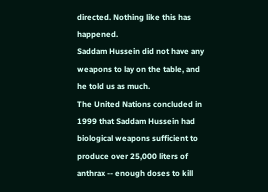directed. Nothing like this has happened.
Saddam Hussein did not have any weapons to lay on the table, and he told us as much.
The United Nations concluded in 1999 that Saddam Hussein had biological weapons sufficient to produce over 25,000 liters of anthrax -- enough doses to kill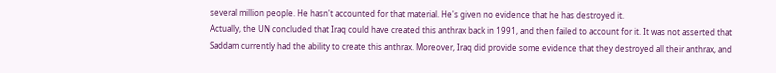several million people. He hasn't accounted for that material. He's given no evidence that he has destroyed it.
Actually, the UN concluded that Iraq could have created this anthrax back in 1991, and then failed to account for it. It was not asserted that Saddam currently had the ability to create this anthrax. Moreover, Iraq did provide some evidence that they destroyed all their anthrax, and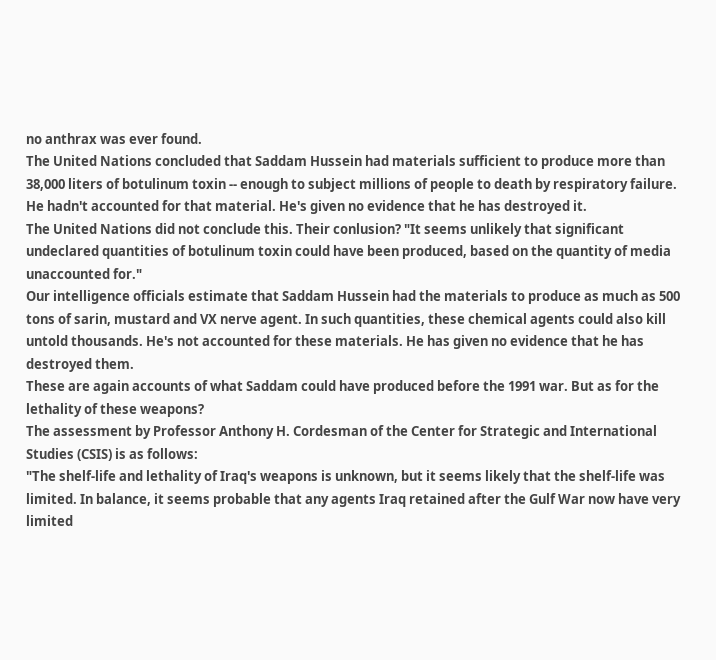no anthrax was ever found.
The United Nations concluded that Saddam Hussein had materials sufficient to produce more than 38,000 liters of botulinum toxin -- enough to subject millions of people to death by respiratory failure. He hadn't accounted for that material. He's given no evidence that he has destroyed it.
The United Nations did not conclude this. Their conlusion? "It seems unlikely that significant undeclared quantities of botulinum toxin could have been produced, based on the quantity of media unaccounted for."
Our intelligence officials estimate that Saddam Hussein had the materials to produce as much as 500 tons of sarin, mustard and VX nerve agent. In such quantities, these chemical agents could also kill untold thousands. He's not accounted for these materials. He has given no evidence that he has destroyed them.
These are again accounts of what Saddam could have produced before the 1991 war. But as for the lethality of these weapons?
The assessment by Professor Anthony H. Cordesman of the Center for Strategic and International Studies (CSIS) is as follows:
"The shelf-life and lethality of Iraq's weapons is unknown, but it seems likely that the shelf-life was limited. In balance, it seems probable that any agents Iraq retained after the Gulf War now have very limited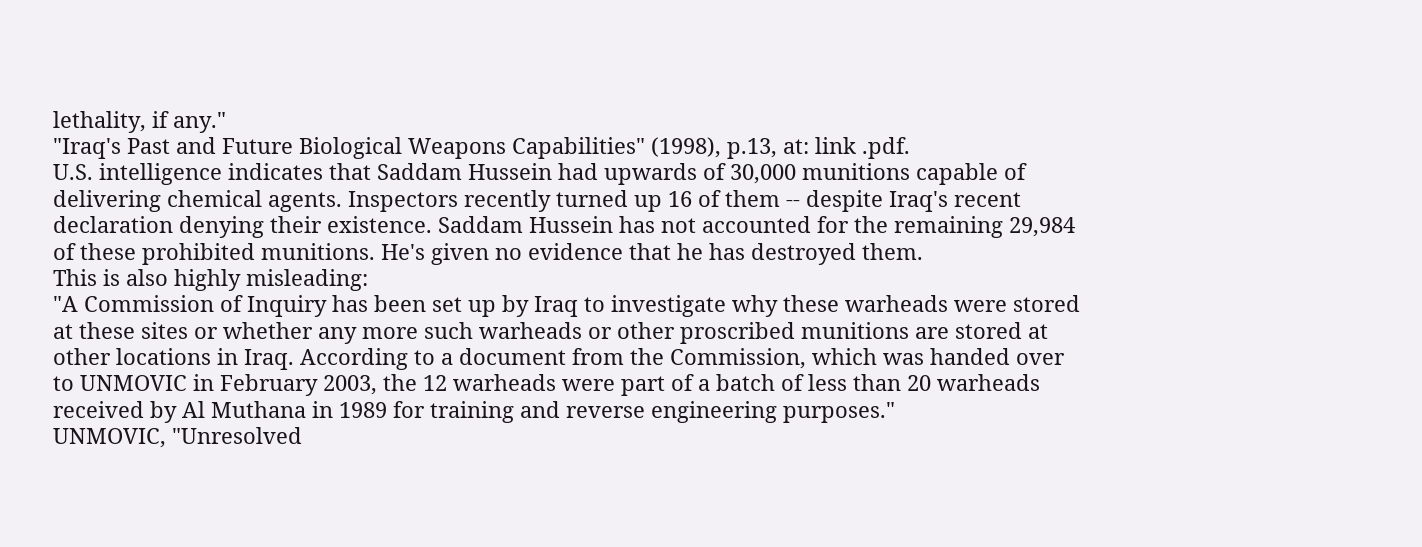lethality, if any."
"Iraq's Past and Future Biological Weapons Capabilities" (1998), p.13, at: link .pdf.
U.S. intelligence indicates that Saddam Hussein had upwards of 30,000 munitions capable of delivering chemical agents. Inspectors recently turned up 16 of them -- despite Iraq's recent declaration denying their existence. Saddam Hussein has not accounted for the remaining 29,984 of these prohibited munitions. He's given no evidence that he has destroyed them.
This is also highly misleading:
"A Commission of Inquiry has been set up by Iraq to investigate why these warheads were stored at these sites or whether any more such warheads or other proscribed munitions are stored at other locations in Iraq. According to a document from the Commission, which was handed over to UNMOVIC in February 2003, the 12 warheads were part of a batch of less than 20 warheads received by Al Muthana in 1989 for training and reverse engineering purposes."
UNMOVIC, "Unresolved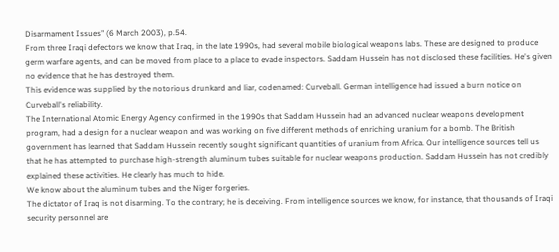Disarmament Issues" (6 March 2003), p.54.
From three Iraqi defectors we know that Iraq, in the late 1990s, had several mobile biological weapons labs. These are designed to produce germ warfare agents, and can be moved from place to a place to evade inspectors. Saddam Hussein has not disclosed these facilities. He's given no evidence that he has destroyed them.
This evidence was supplied by the notorious drunkard and liar, codenamed: Curveball. German intelligence had issued a burn notice on Curveball's reliability.
The International Atomic Energy Agency confirmed in the 1990s that Saddam Hussein had an advanced nuclear weapons development program, had a design for a nuclear weapon and was working on five different methods of enriching uranium for a bomb. The British government has learned that Saddam Hussein recently sought significant quantities of uranium from Africa. Our intelligence sources tell us that he has attempted to purchase high-strength aluminum tubes suitable for nuclear weapons production. Saddam Hussein has not credibly explained these activities. He clearly has much to hide.
We know about the aluminum tubes and the Niger forgeries.
The dictator of Iraq is not disarming. To the contrary; he is deceiving. From intelligence sources we know, for instance, that thousands of Iraqi security personnel are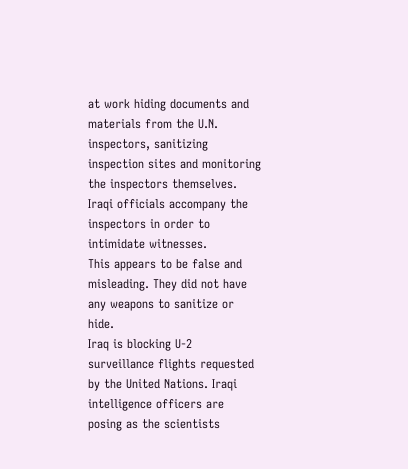at work hiding documents and materials from the U.N. inspectors, sanitizing inspection sites and monitoring the inspectors themselves. Iraqi officials accompany the inspectors in order to intimidate witnesses.
This appears to be false and misleading. They did not have any weapons to sanitize or hide.
Iraq is blocking U-2 surveillance flights requested by the United Nations. Iraqi intelligence officers are posing as the scientists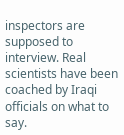inspectors are supposed to interview. Real scientists have been coached by Iraqi officials on what to say.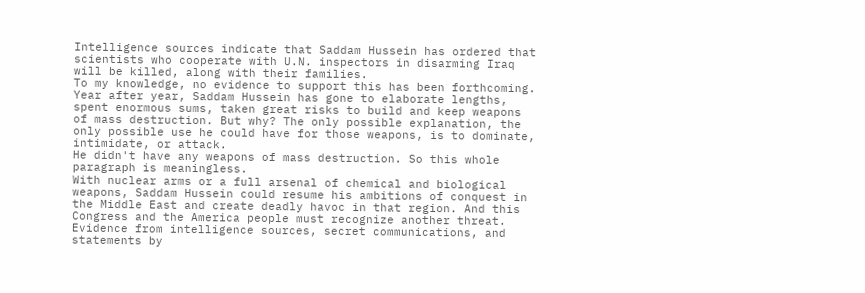Intelligence sources indicate that Saddam Hussein has ordered that scientists who cooperate with U.N. inspectors in disarming Iraq will be killed, along with their families.
To my knowledge, no evidence to support this has been forthcoming.
Year after year, Saddam Hussein has gone to elaborate lengths, spent enormous sums, taken great risks to build and keep weapons of mass destruction. But why? The only possible explanation, the only possible use he could have for those weapons, is to dominate, intimidate, or attack.
He didn't have any weapons of mass destruction. So this whole paragraph is meaningless.
With nuclear arms or a full arsenal of chemical and biological weapons, Saddam Hussein could resume his ambitions of conquest in the Middle East and create deadly havoc in that region. And this Congress and the America people must recognize another threat. Evidence from intelligence sources, secret communications, and statements by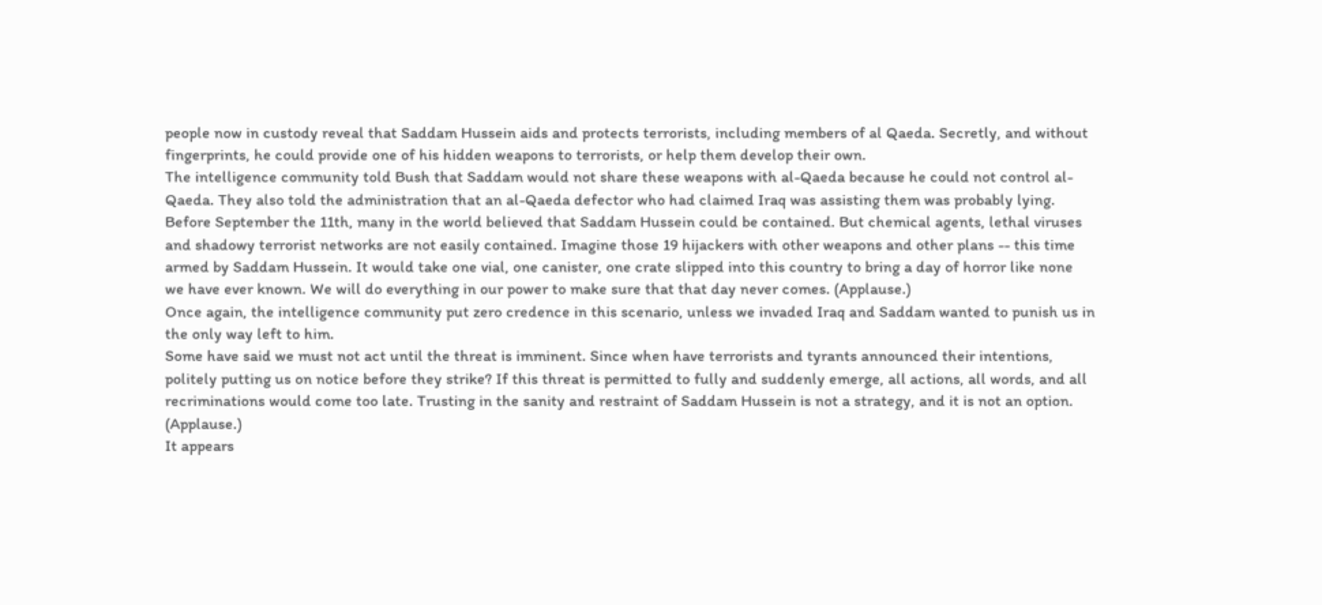people now in custody reveal that Saddam Hussein aids and protects terrorists, including members of al Qaeda. Secretly, and without fingerprints, he could provide one of his hidden weapons to terrorists, or help them develop their own.
The intelligence community told Bush that Saddam would not share these weapons with al-Qaeda because he could not control al-Qaeda. They also told the administration that an al-Qaeda defector who had claimed Iraq was assisting them was probably lying.
Before September the 11th, many in the world believed that Saddam Hussein could be contained. But chemical agents, lethal viruses and shadowy terrorist networks are not easily contained. Imagine those 19 hijackers with other weapons and other plans -- this time armed by Saddam Hussein. It would take one vial, one canister, one crate slipped into this country to bring a day of horror like none we have ever known. We will do everything in our power to make sure that that day never comes. (Applause.)
Once again, the intelligence community put zero credence in this scenario, unless we invaded Iraq and Saddam wanted to punish us in the only way left to him.
Some have said we must not act until the threat is imminent. Since when have terrorists and tyrants announced their intentions, politely putting us on notice before they strike? If this threat is permitted to fully and suddenly emerge, all actions, all words, and all recriminations would come too late. Trusting in the sanity and restraint of Saddam Hussein is not a strategy, and it is not an option. (Applause.)
It appears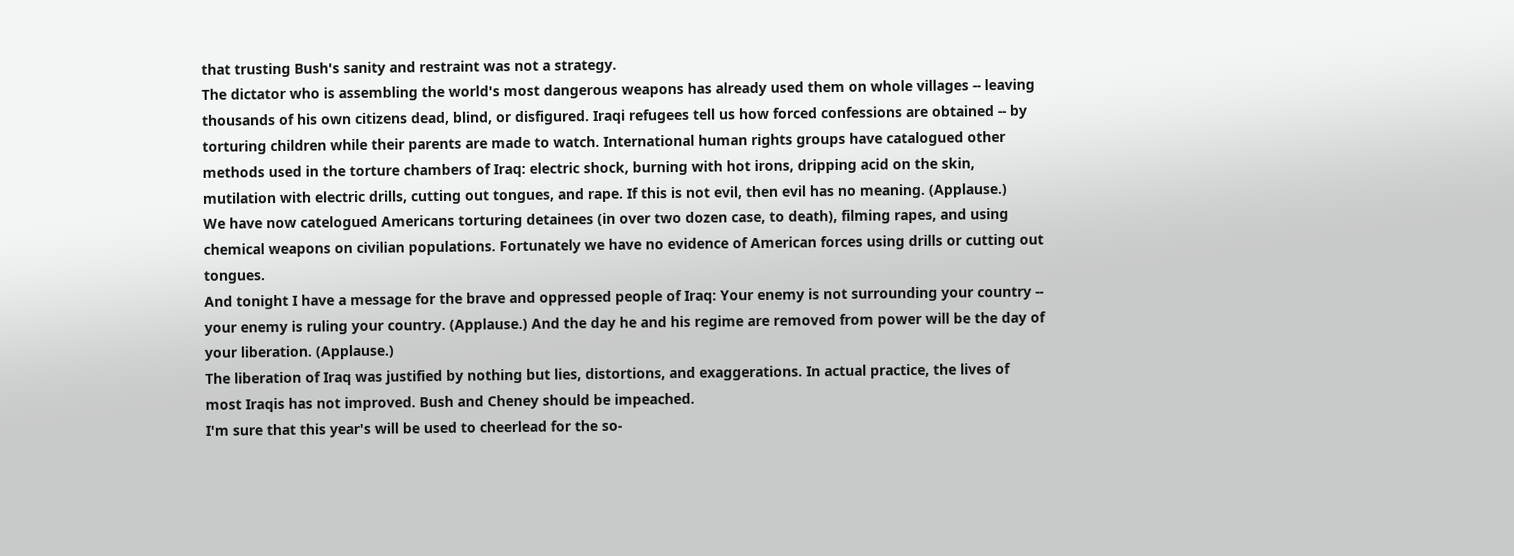that trusting Bush's sanity and restraint was not a strategy.
The dictator who is assembling the world's most dangerous weapons has already used them on whole villages -- leaving thousands of his own citizens dead, blind, or disfigured. Iraqi refugees tell us how forced confessions are obtained -- by torturing children while their parents are made to watch. International human rights groups have catalogued other methods used in the torture chambers of Iraq: electric shock, burning with hot irons, dripping acid on the skin, mutilation with electric drills, cutting out tongues, and rape. If this is not evil, then evil has no meaning. (Applause.)
We have now catelogued Americans torturing detainees (in over two dozen case, to death), filming rapes, and using chemical weapons on civilian populations. Fortunately we have no evidence of American forces using drills or cutting out tongues.
And tonight I have a message for the brave and oppressed people of Iraq: Your enemy is not surrounding your country -- your enemy is ruling your country. (Applause.) And the day he and his regime are removed from power will be the day of your liberation. (Applause.)
The liberation of Iraq was justified by nothing but lies, distortions, and exaggerations. In actual practice, the lives of most Iraqis has not improved. Bush and Cheney should be impeached.
I'm sure that this year's will be used to cheerlead for the so-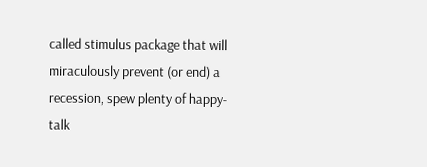called stimulus package that will miraculously prevent (or end) a recession, spew plenty of happy-talk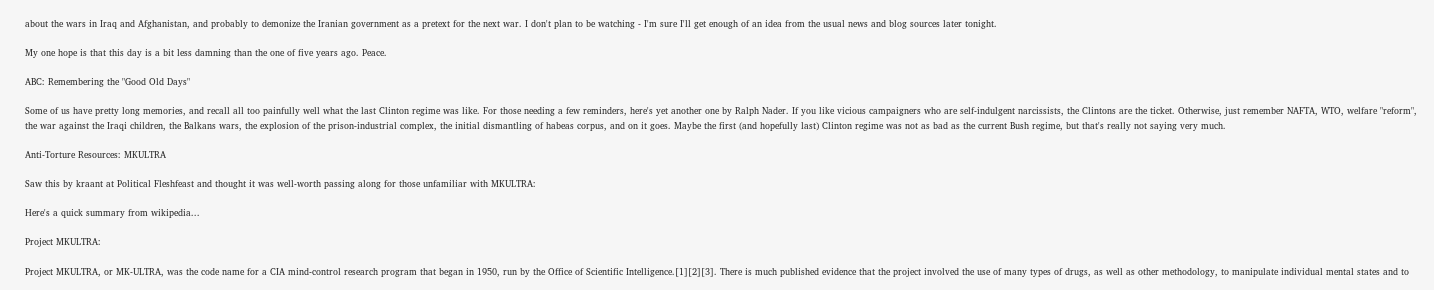about the wars in Iraq and Afghanistan, and probably to demonize the Iranian government as a pretext for the next war. I don't plan to be watching - I'm sure I'll get enough of an idea from the usual news and blog sources later tonight.

My one hope is that this day is a bit less damning than the one of five years ago. Peace.

ABC: Remembering the "Good Old Days"

Some of us have pretty long memories, and recall all too painfully well what the last Clinton regime was like. For those needing a few reminders, here's yet another one by Ralph Nader. If you like vicious campaigners who are self-indulgent narcissists, the Clintons are the ticket. Otherwise, just remember NAFTA, WTO, welfare "reform", the war against the Iraqi children, the Balkans wars, the explosion of the prison-industrial complex, the initial dismantling of habeas corpus, and on it goes. Maybe the first (and hopefully last) Clinton regime was not as bad as the current Bush regime, but that's really not saying very much.

Anti-Torture Resources: MKULTRA

Saw this by kraant at Political Fleshfeast and thought it was well-worth passing along for those unfamiliar with MKULTRA:

Here's a quick summary from wikipedia...

Project MKULTRA:

Project MKULTRA, or MK-ULTRA, was the code name for a CIA mind-control research program that began in 1950, run by the Office of Scientific Intelligence.[1][2][3]. There is much published evidence that the project involved the use of many types of drugs, as well as other methodology, to manipulate individual mental states and to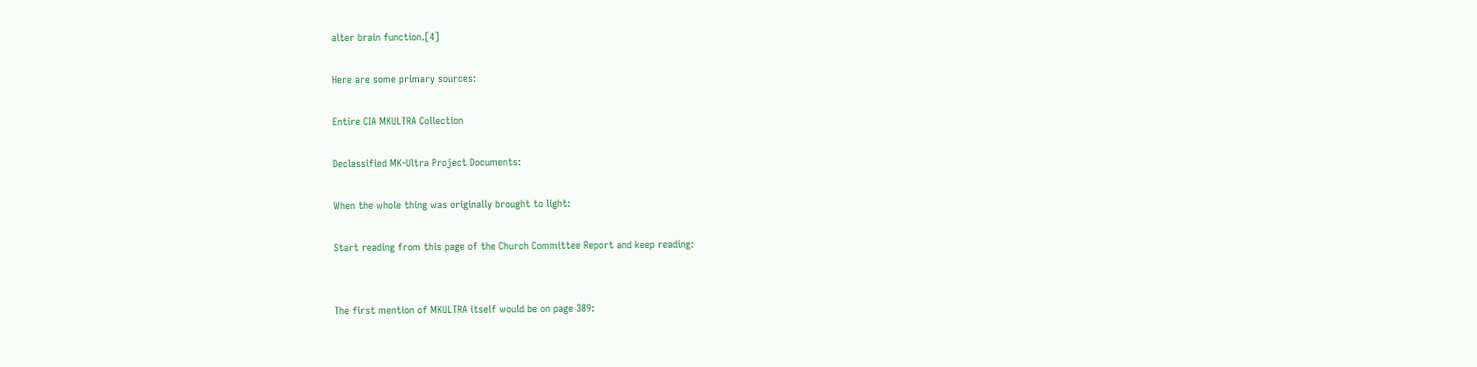alter brain function.[4]

Here are some primary sources:

Entire CIA MKULTRA Collection

Declassified MK-Ultra Project Documents:

When the whole thing was originally brought to light:

Start reading from this page of the Church Committee Report and keep reading:


The first mention of MKULTRA itself would be on page 389: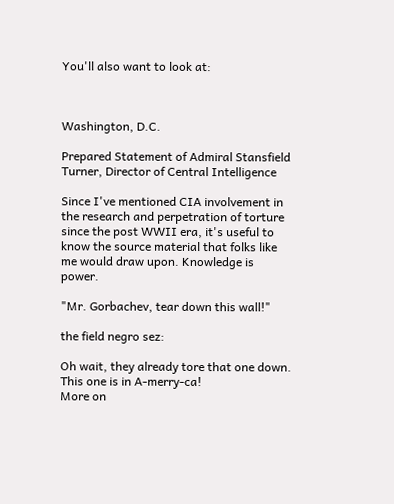You'll also want to look at:



Washington, D.C.

Prepared Statement of Admiral Stansfield Turner, Director of Central Intelligence

Since I've mentioned CIA involvement in the research and perpetration of torture since the post WWII era, it's useful to know the source material that folks like me would draw upon. Knowledge is power.

"Mr. Gorbachev, tear down this wall!"

the field negro sez:

Oh wait, they already tore that one down. This one is in A-merry-ca!
More on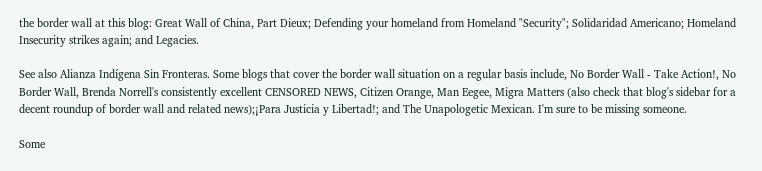the border wall at this blog: Great Wall of China, Part Dieux; Defending your homeland from Homeland "Security"; Solidaridad Americano; Homeland Insecurity strikes again; and Legacies.

See also Alianza Indígena Sin Fronteras. Some blogs that cover the border wall situation on a regular basis include, No Border Wall - Take Action!, No Border Wall, Brenda Norrell's consistently excellent CENSORED NEWS, Citizen Orange, Man Eegee, Migra Matters (also check that blog's sidebar for a decent roundup of border wall and related news);¡Para Justicia y Libertad!; and The Unapologetic Mexican. I'm sure to be missing someone.

Some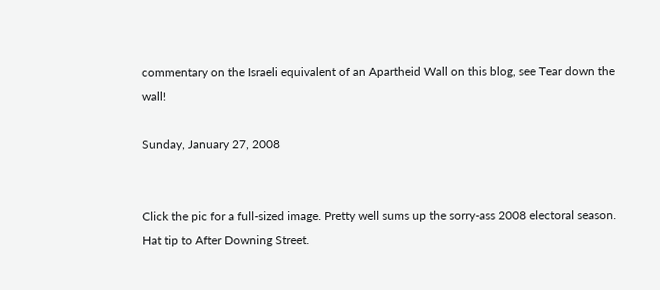commentary on the Israeli equivalent of an Apartheid Wall on this blog, see Tear down the wall!

Sunday, January 27, 2008


Click the pic for a full-sized image. Pretty well sums up the sorry-ass 2008 electoral season. Hat tip to After Downing Street.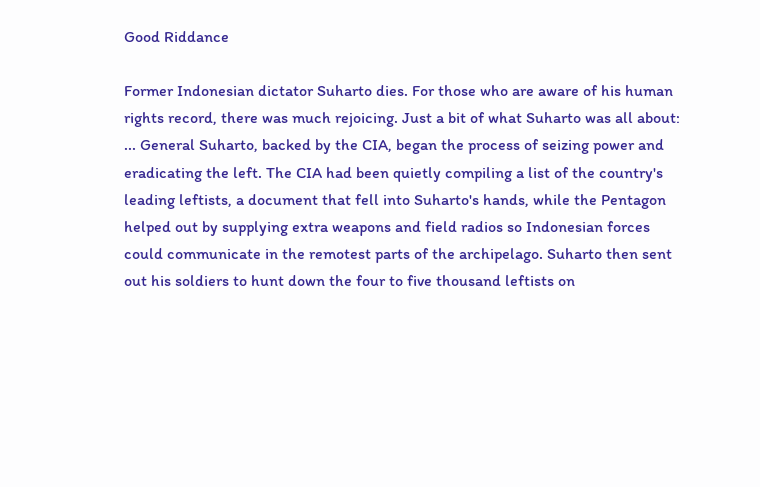Good Riddance

Former Indonesian dictator Suharto dies. For those who are aware of his human rights record, there was much rejoicing. Just a bit of what Suharto was all about:
... General Suharto, backed by the CIA, began the process of seizing power and eradicating the left. The CIA had been quietly compiling a list of the country's leading leftists, a document that fell into Suharto's hands, while the Pentagon helped out by supplying extra weapons and field radios so Indonesian forces could communicate in the remotest parts of the archipelago. Suharto then sent out his soldiers to hunt down the four to five thousand leftists on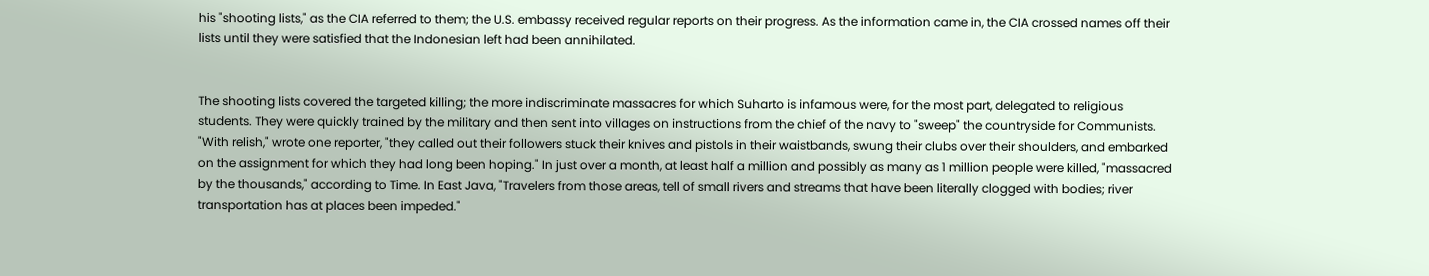his "shooting lists," as the CIA referred to them; the U.S. embassy received regular reports on their progress. As the information came in, the CIA crossed names off their lists until they were satisfied that the Indonesian left had been annihilated.


The shooting lists covered the targeted killing; the more indiscriminate massacres for which Suharto is infamous were, for the most part, delegated to religious students. They were quickly trained by the military and then sent into villages on instructions from the chief of the navy to "sweep" the countryside for Communists. "With relish," wrote one reporter, "they called out their followers stuck their knives and pistols in their waistbands, swung their clubs over their shoulders, and embarked on the assignment for which they had long been hoping." In just over a month, at least half a million and possibly as many as 1 million people were killed, "massacred by the thousands," according to Time. In East Java, "Travelers from those areas, tell of small rivers and streams that have been literally clogged with bodies; river transportation has at places been impeded."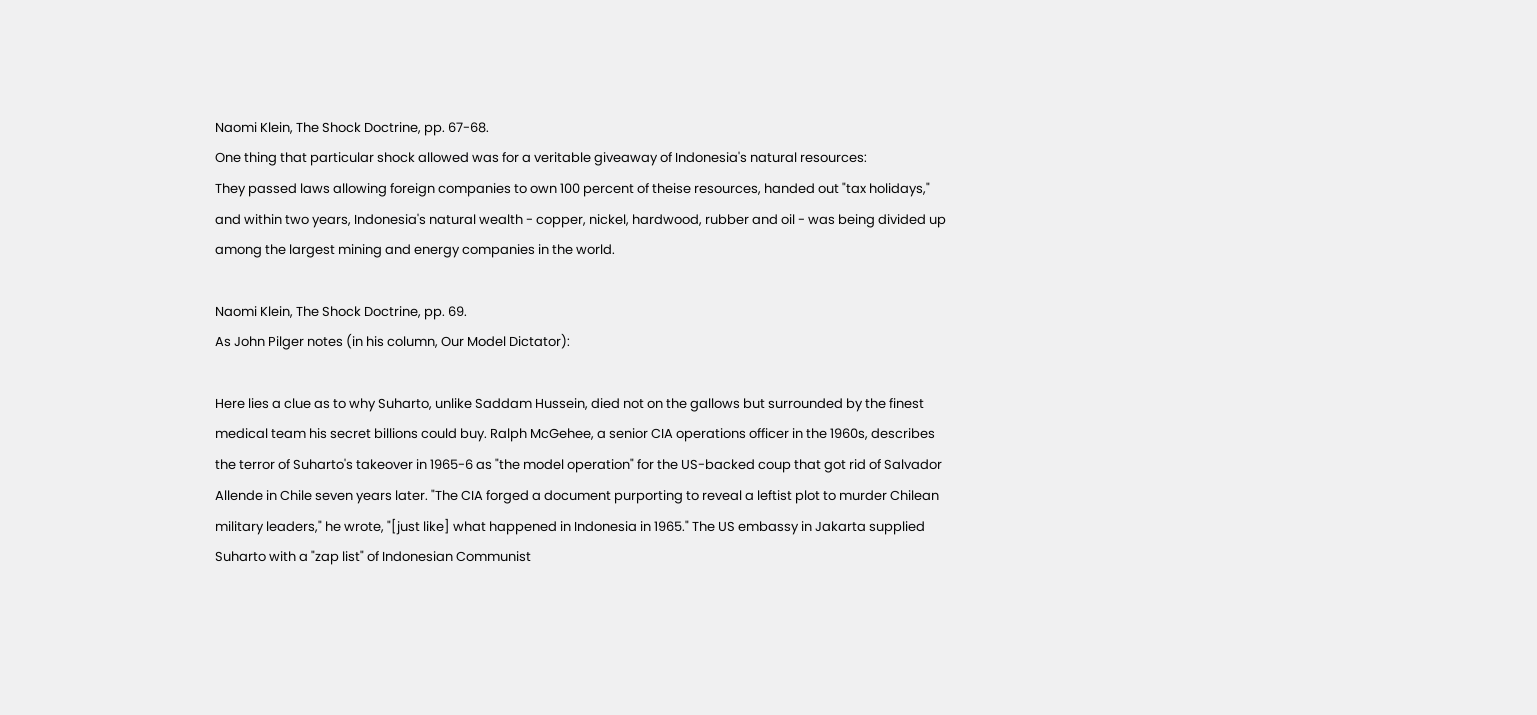Naomi Klein, The Shock Doctrine, pp. 67-68.
One thing that particular shock allowed was for a veritable giveaway of Indonesia's natural resources:
They passed laws allowing foreign companies to own 100 percent of theise resources, handed out "tax holidays," and within two years, Indonesia's natural wealth - copper, nickel, hardwood, rubber and oil - was being divided up among the largest mining and energy companies in the world.

Naomi Klein, The Shock Doctrine, pp. 69.
As John Pilger notes (in his column, Our Model Dictator):

Here lies a clue as to why Suharto, unlike Saddam Hussein, died not on the gallows but surrounded by the finest medical team his secret billions could buy. Ralph McGehee, a senior CIA operations officer in the 1960s, describes the terror of Suharto's takeover in 1965-6 as "the model operation" for the US-backed coup that got rid of Salvador Allende in Chile seven years later. "The CIA forged a document purporting to reveal a leftist plot to murder Chilean military leaders," he wrote, "[just like] what happened in Indonesia in 1965." The US embassy in Jakarta supplied Suharto with a "zap list" of Indonesian Communist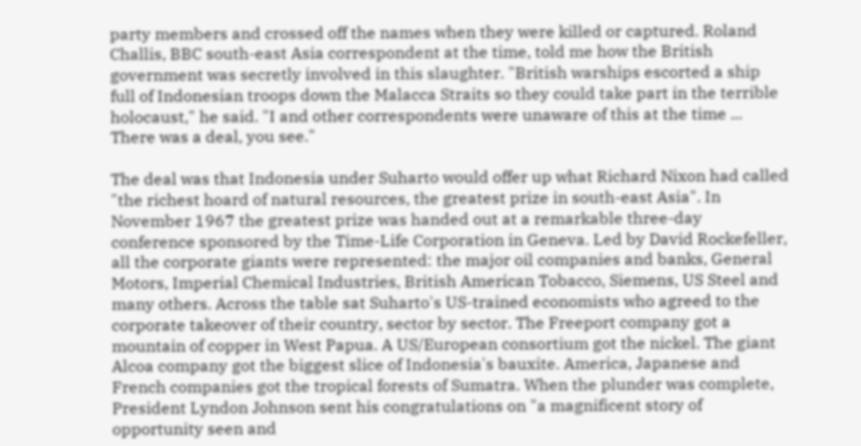party members and crossed off the names when they were killed or captured. Roland Challis, BBC south-east Asia correspondent at the time, told me how the British government was secretly involved in this slaughter. "British warships escorted a ship full of Indonesian troops down the Malacca Straits so they could take part in the terrible holocaust," he said. "I and other correspondents were unaware of this at the time ... There was a deal, you see."

The deal was that Indonesia under Suharto would offer up what Richard Nixon had called "the richest hoard of natural resources, the greatest prize in south-east Asia". In November 1967 the greatest prize was handed out at a remarkable three-day conference sponsored by the Time-Life Corporation in Geneva. Led by David Rockefeller, all the corporate giants were represented: the major oil companies and banks, General Motors, Imperial Chemical Industries, British American Tobacco, Siemens, US Steel and many others. Across the table sat Suharto's US-trained economists who agreed to the corporate takeover of their country, sector by sector. The Freeport company got a mountain of copper in West Papua. A US/European consortium got the nickel. The giant Alcoa company got the biggest slice of Indonesia's bauxite. America, Japanese and French companies got the tropical forests of Sumatra. When the plunder was complete, President Lyndon Johnson sent his congratulations on "a magnificent story of opportunity seen and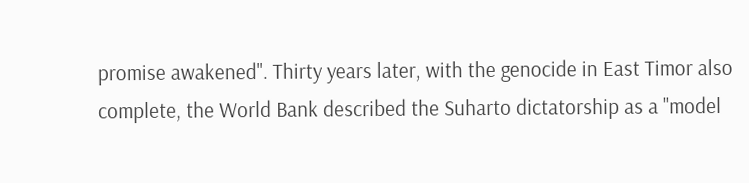promise awakened". Thirty years later, with the genocide in East Timor also complete, the World Bank described the Suharto dictatorship as a "model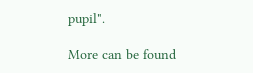pupil".

More can be found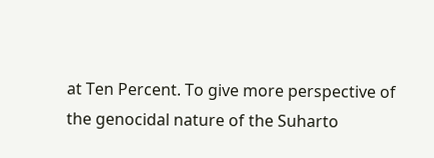at Ten Percent. To give more perspective of the genocidal nature of the Suharto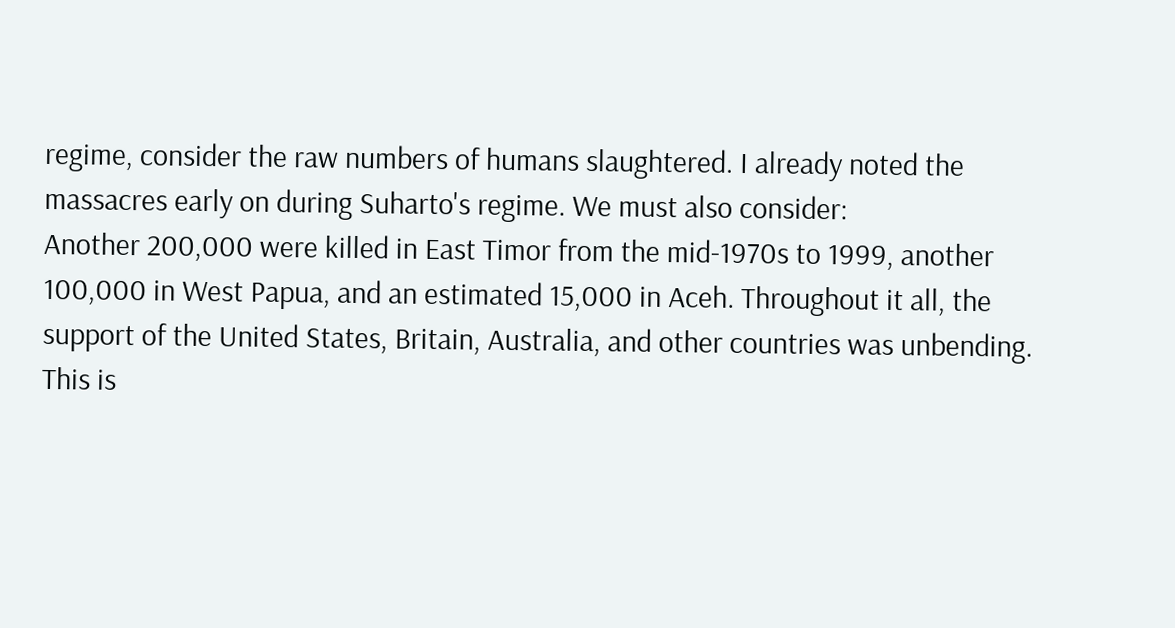regime, consider the raw numbers of humans slaughtered. I already noted the massacres early on during Suharto's regime. We must also consider:
Another 200,000 were killed in East Timor from the mid-1970s to 1999, another 100,000 in West Papua, and an estimated 15,000 in Aceh. Throughout it all, the support of the United States, Britain, Australia, and other countries was unbending.
This is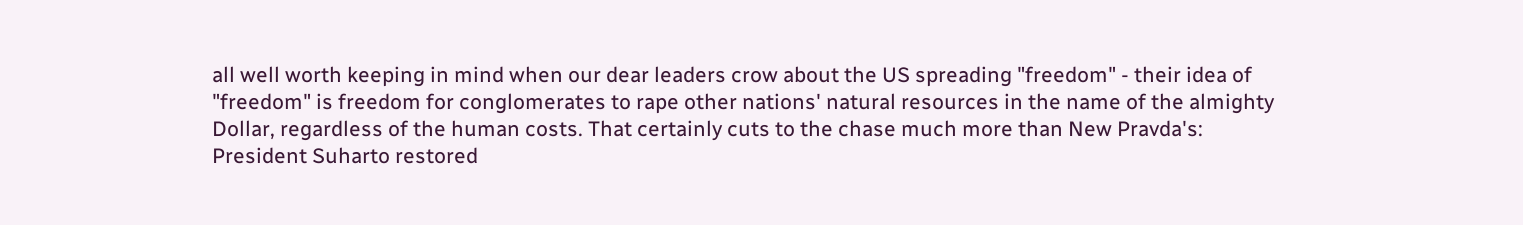all well worth keeping in mind when our dear leaders crow about the US spreading "freedom" - their idea of "freedom" is freedom for conglomerates to rape other nations' natural resources in the name of the almighty Dollar, regardless of the human costs. That certainly cuts to the chase much more than New Pravda's:
President Suharto restored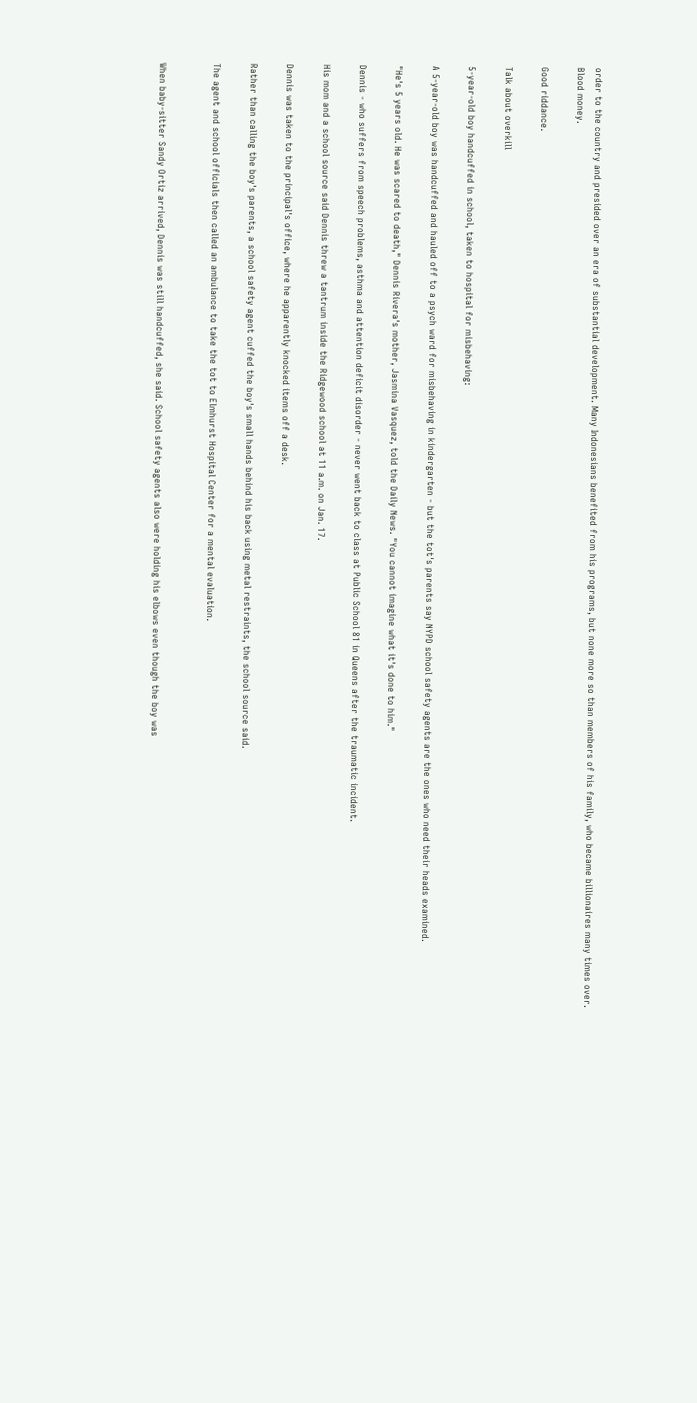order to the country and presided over an era of substantial development. Many Indonesians benefited from his programs, but none more so than members of his family, who became billionaires many times over.
Blood money.

Good riddance.

Talk about overkill

5-year-old boy handcuffed in school, taken to hospital for misbehaving:

A 5-year-old boy was handcuffed and hauled off to a psych ward for misbehaving in kindergarten - but the tot's parents say NYPD school safety agents are the ones who need their heads examined.

"He's 5 years old. He was scared to death," Dennis Rivera's mother, Jasmina Vasquez, told the Daily News. "You cannot imagine what it's done to him."

Dennis - who suffers from speech problems, asthma and attention deficit disorder - never went back to class at Public School 81 in Queens after the traumatic incident.

His mom and a school source said Dennis threw a tantrum inside the Ridgewood school at 11 a.m. on Jan. 17.

Dennis was taken to the principal's office, where he apparently knocked items off a desk.

Rather than calling the boy's parents, a school safety agent cuffed the boy's small hands behind his back using metal restraints, the school source said.

The agent and school officials then called an ambulance to take the tot to Elmhurst Hospital Center for a mental evaluation.


When baby-sitter Sandy Ortiz arrived, Dennis was still handcuffed, she said. School safety agents also were holding his elbows even though the boy was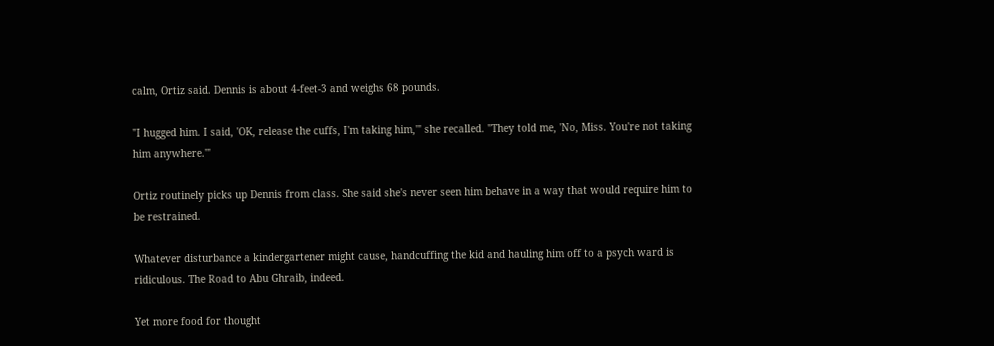calm, Ortiz said. Dennis is about 4-feet-3 and weighs 68 pounds.

"I hugged him. I said, 'OK, release the cuffs, I'm taking him,'" she recalled. "They told me, 'No, Miss. You're not taking him anywhere.'"

Ortiz routinely picks up Dennis from class. She said she's never seen him behave in a way that would require him to be restrained.

Whatever disturbance a kindergartener might cause, handcuffing the kid and hauling him off to a psych ward is ridiculous. The Road to Abu Ghraib, indeed.

Yet more food for thought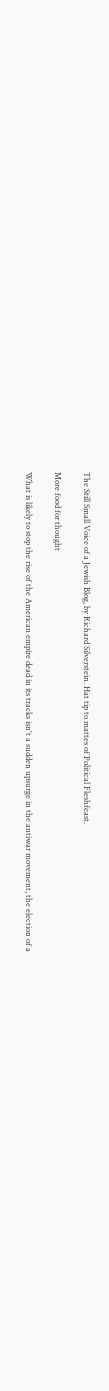The Still Small Voice of a Jewish Blog, by Richard Silverstein. Hat tip to mattes of Political Fleshfeast.

More food for thought

What is likely to stop the rise of the American empire dead in its tracks isn't a sudden upsurge in the antiwar movement, the election of a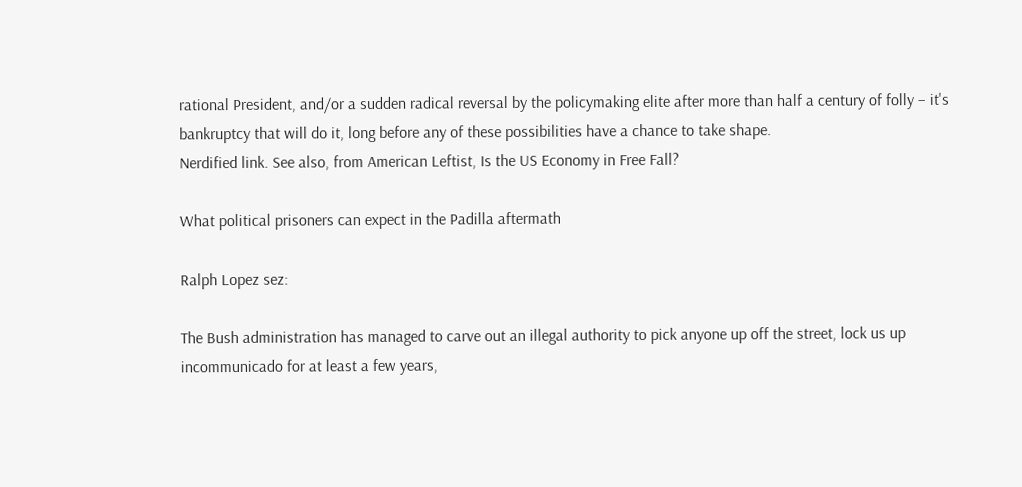rational President, and/or a sudden radical reversal by the policymaking elite after more than half a century of folly – it's bankruptcy that will do it, long before any of these possibilities have a chance to take shape.
Nerdified link. See also, from American Leftist, Is the US Economy in Free Fall?

What political prisoners can expect in the Padilla aftermath

Ralph Lopez sez:

The Bush administration has managed to carve out an illegal authority to pick anyone up off the street, lock us up incommunicado for at least a few years,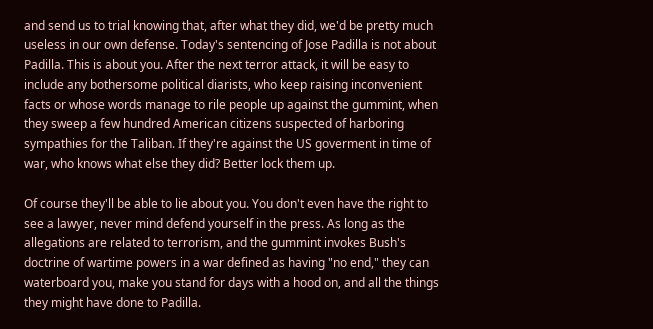and send us to trial knowing that, after what they did, we'd be pretty much useless in our own defense. Today's sentencing of Jose Padilla is not about Padilla. This is about you. After the next terror attack, it will be easy to include any bothersome political diarists, who keep raising inconvenient facts or whose words manage to rile people up against the gummint, when they sweep a few hundred American citizens suspected of harboring sympathies for the Taliban. If they're against the US goverment in time of war, who knows what else they did? Better lock them up.

Of course they'll be able to lie about you. You don't even have the right to see a lawyer, never mind defend yourself in the press. As long as the allegations are related to terrorism, and the gummint invokes Bush's doctrine of wartime powers in a war defined as having "no end," they can waterboard you, make you stand for days with a hood on, and all the things they might have done to Padilla.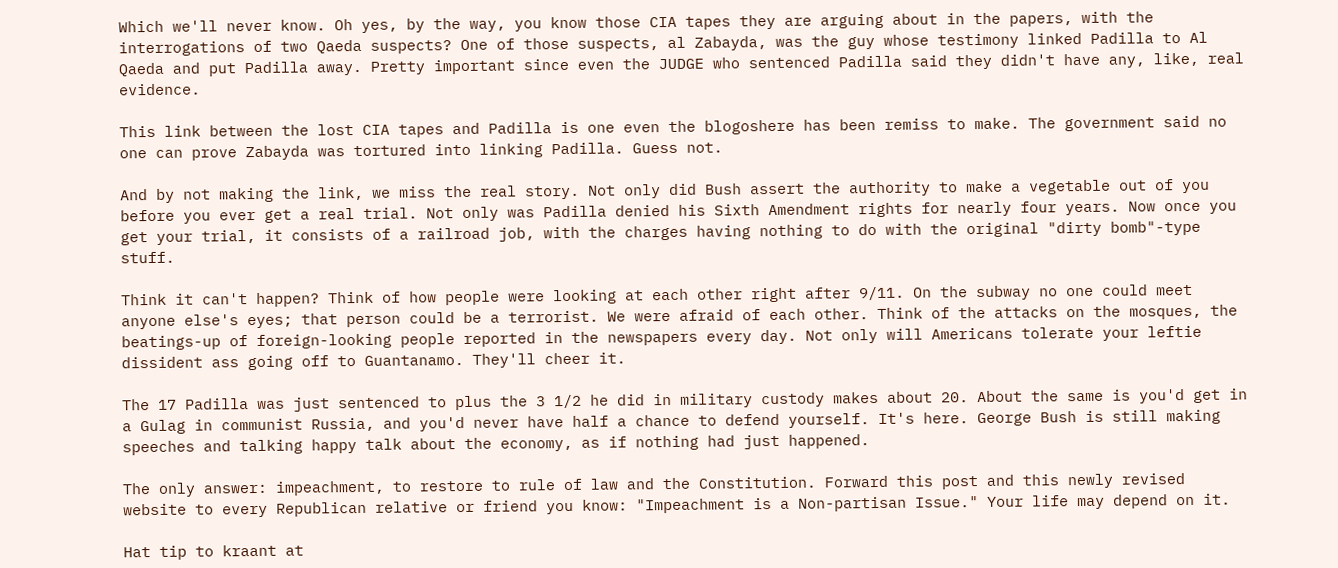Which we'll never know. Oh yes, by the way, you know those CIA tapes they are arguing about in the papers, with the interrogations of two Qaeda suspects? One of those suspects, al Zabayda, was the guy whose testimony linked Padilla to Al Qaeda and put Padilla away. Pretty important since even the JUDGE who sentenced Padilla said they didn't have any, like, real evidence.

This link between the lost CIA tapes and Padilla is one even the blogoshere has been remiss to make. The government said no one can prove Zabayda was tortured into linking Padilla. Guess not.

And by not making the link, we miss the real story. Not only did Bush assert the authority to make a vegetable out of you before you ever get a real trial. Not only was Padilla denied his Sixth Amendment rights for nearly four years. Now once you get your trial, it consists of a railroad job, with the charges having nothing to do with the original "dirty bomb"-type stuff.

Think it can't happen? Think of how people were looking at each other right after 9/11. On the subway no one could meet anyone else's eyes; that person could be a terrorist. We were afraid of each other. Think of the attacks on the mosques, the beatings-up of foreign-looking people reported in the newspapers every day. Not only will Americans tolerate your leftie dissident ass going off to Guantanamo. They'll cheer it.

The 17 Padilla was just sentenced to plus the 3 1/2 he did in military custody makes about 20. About the same is you'd get in a Gulag in communist Russia, and you'd never have half a chance to defend yourself. It's here. George Bush is still making speeches and talking happy talk about the economy, as if nothing had just happened.

The only answer: impeachment, to restore to rule of law and the Constitution. Forward this post and this newly revised website to every Republican relative or friend you know: "Impeachment is a Non-partisan Issue." Your life may depend on it.

Hat tip to kraant at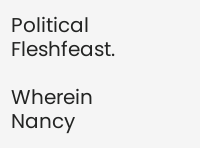Political Fleshfeast.

Wherein Nancy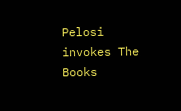Pelosi invokes The Books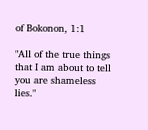of Bokonon, 1:1

"All of the true things that I am about to tell you are shameless lies."